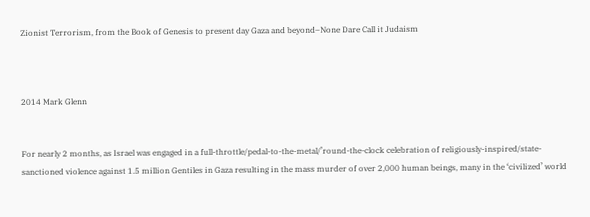Zionist Terrorism, from the Book of Genesis to present day Gaza and beyond–None Dare Call it Judaism



2014 Mark Glenn


For nearly 2 months, as Israel was engaged in a full-throttle/pedal-to-the-metal/’round-the-clock celebration of religiously-inspired/state-sanctioned violence against 1.5 million Gentiles in Gaza resulting in the mass murder of over 2,000 human beings, many in the ‘civilized’ world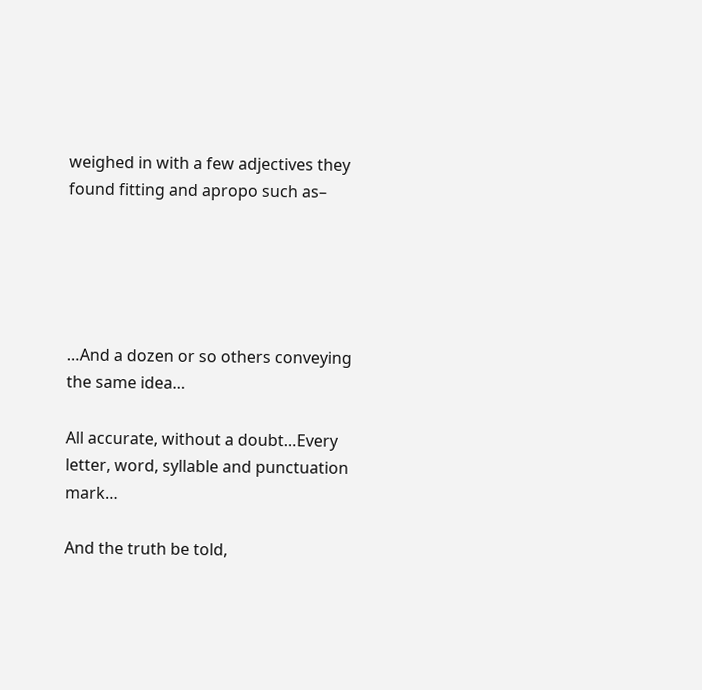weighed in with a few adjectives they found fitting and apropo such as–





…And a dozen or so others conveying the same idea…

All accurate, without a doubt…Every letter, word, syllable and punctuation mark…

And the truth be told,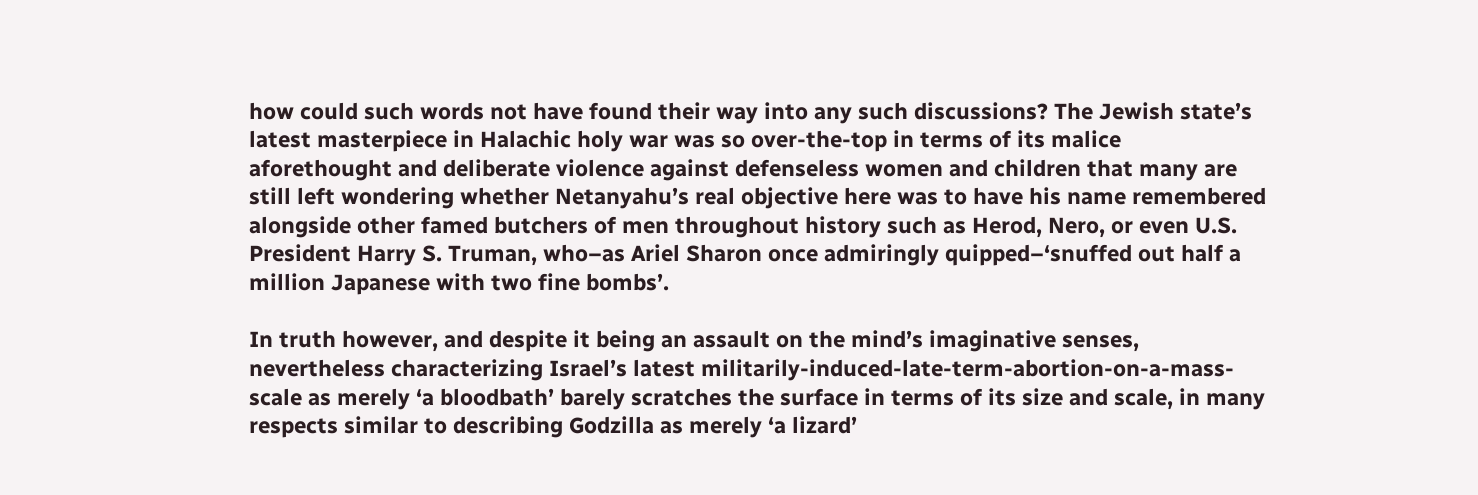how could such words not have found their way into any such discussions? The Jewish state’s latest masterpiece in Halachic holy war was so over-the-top in terms of its malice aforethought and deliberate violence against defenseless women and children that many are still left wondering whether Netanyahu’s real objective here was to have his name remembered alongside other famed butchers of men throughout history such as Herod, Nero, or even U.S. President Harry S. Truman, who–as Ariel Sharon once admiringly quipped–‘snuffed out half a million Japanese with two fine bombs’.

In truth however, and despite it being an assault on the mind’s imaginative senses, nevertheless characterizing Israel’s latest militarily-induced-late-term-abortion-on-a-mass-scale as merely ‘a bloodbath’ barely scratches the surface in terms of its size and scale, in many respects similar to describing Godzilla as merely ‘a lizard’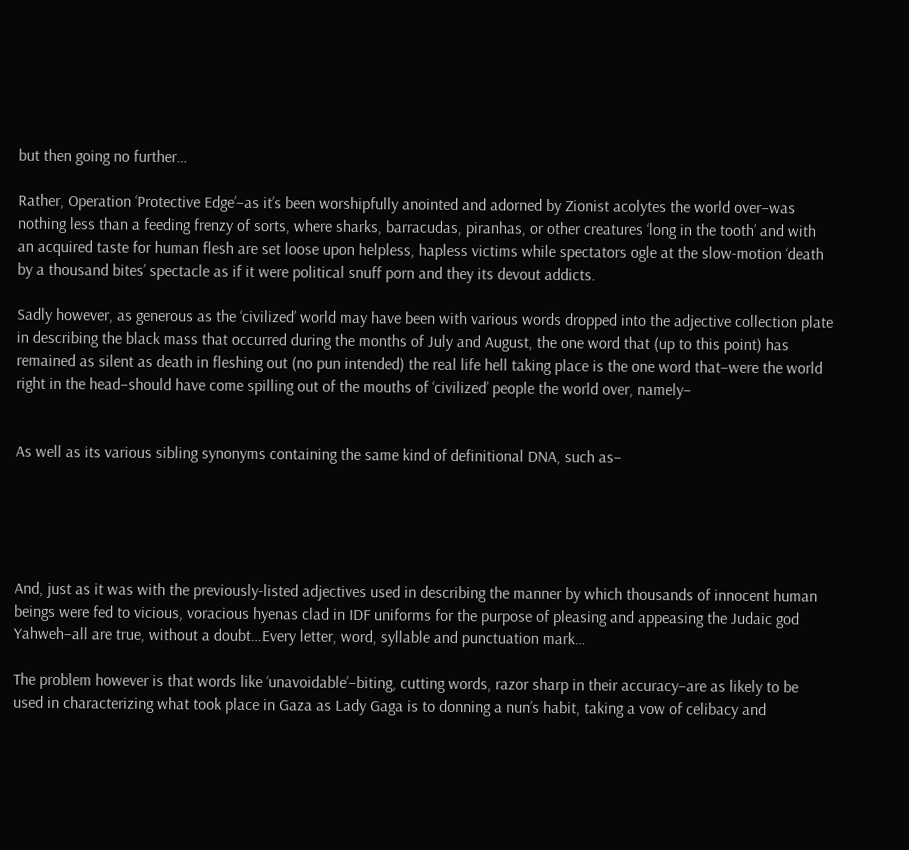but then going no further…

Rather, Operation ‘Protective Edge’–as it’s been worshipfully anointed and adorned by Zionist acolytes the world over–was nothing less than a feeding frenzy of sorts, where sharks, barracudas, piranhas, or other creatures ‘long in the tooth’ and with an acquired taste for human flesh are set loose upon helpless, hapless victims while spectators ogle at the slow-motion ‘death by a thousand bites’ spectacle as if it were political snuff porn and they its devout addicts.

Sadly however, as generous as the ‘civilized’ world may have been with various words dropped into the adjective collection plate in describing the black mass that occurred during the months of July and August, the one word that (up to this point) has remained as silent as death in fleshing out (no pun intended) the real life hell taking place is the one word that–were the world right in the head–should have come spilling out of the mouths of ‘civilized’ people the world over, namely–


As well as its various sibling synonyms containing the same kind of definitional DNA, such as–





And, just as it was with the previously-listed adjectives used in describing the manner by which thousands of innocent human beings were fed to vicious, voracious hyenas clad in IDF uniforms for the purpose of pleasing and appeasing the Judaic god Yahweh–all are true, without a doubt…Every letter, word, syllable and punctuation mark…

The problem however is that words like ‘unavoidable’–biting, cutting words, razor sharp in their accuracy–are as likely to be used in characterizing what took place in Gaza as Lady Gaga is to donning a nun’s habit, taking a vow of celibacy and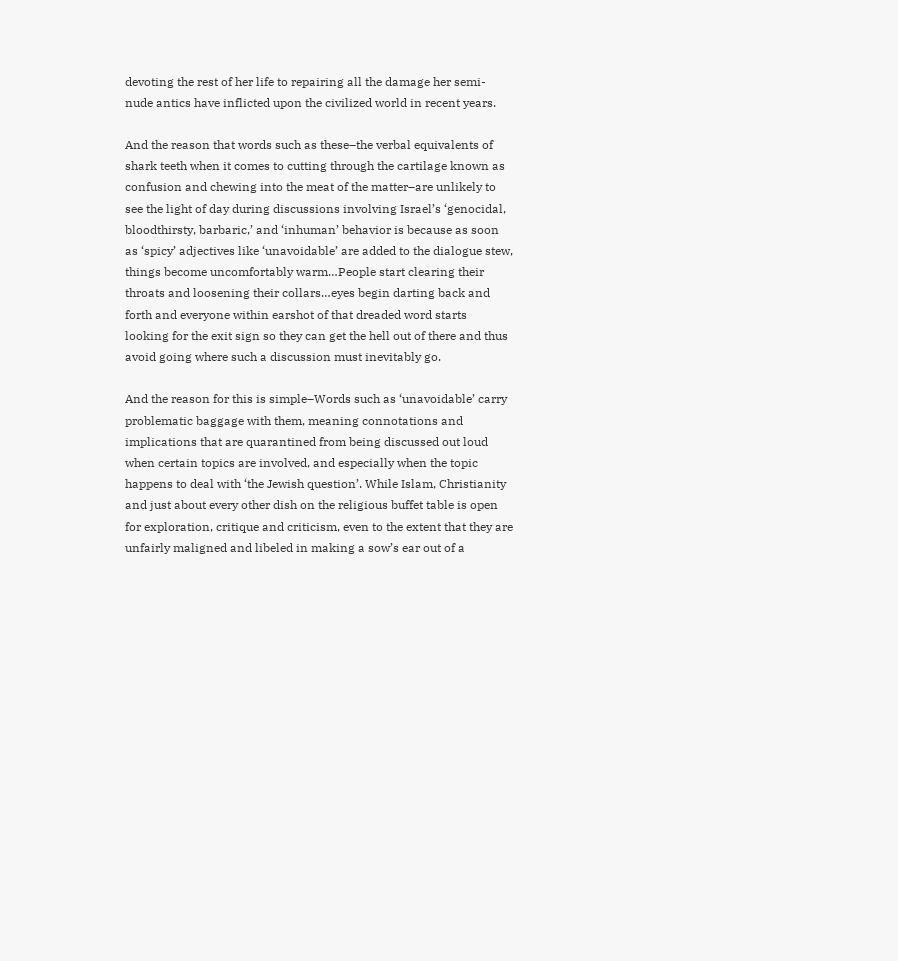devoting the rest of her life to repairing all the damage her semi-nude antics have inflicted upon the civilized world in recent years.

And the reason that words such as these–the verbal equivalents of shark teeth when it comes to cutting through the cartilage known as confusion and chewing into the meat of the matter–are unlikely to see the light of day during discussions involving Israel’s ‘genocidal, bloodthirsty, barbaric,’ and ‘inhuman’ behavior is because as soon as ‘spicy’ adjectives like ‘unavoidable’ are added to the dialogue stew, things become uncomfortably warm…People start clearing their throats and loosening their collars…eyes begin darting back and forth and everyone within earshot of that dreaded word starts looking for the exit sign so they can get the hell out of there and thus avoid going where such a discussion must inevitably go.

And the reason for this is simple–Words such as ‘unavoidable’ carry problematic baggage with them, meaning connotations and implications that are quarantined from being discussed out loud when certain topics are involved, and especially when the topic happens to deal with ‘the Jewish question’. While Islam, Christianity and just about every other dish on the religious buffet table is open for exploration, critique and criticism, even to the extent that they are unfairly maligned and libeled in making a sow’s ear out of a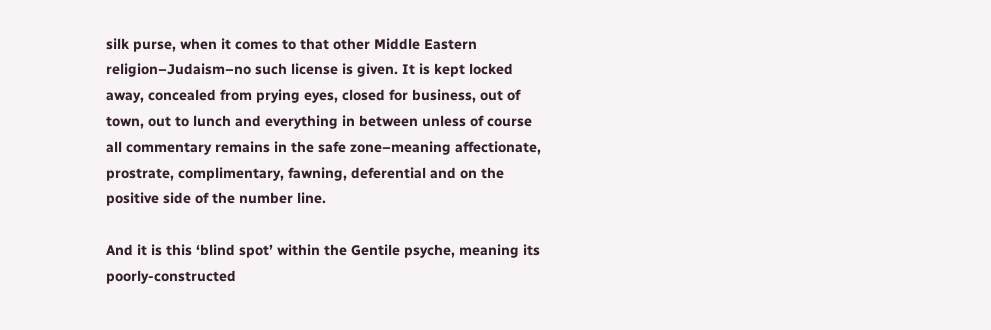silk purse, when it comes to that other Middle Eastern religion–Judaism–no such license is given. It is kept locked away, concealed from prying eyes, closed for business, out of town, out to lunch and everything in between unless of course all commentary remains in the safe zone–meaning affectionate, prostrate, complimentary, fawning, deferential and on the positive side of the number line.

And it is this ‘blind spot’ within the Gentile psyche, meaning its poorly-constructed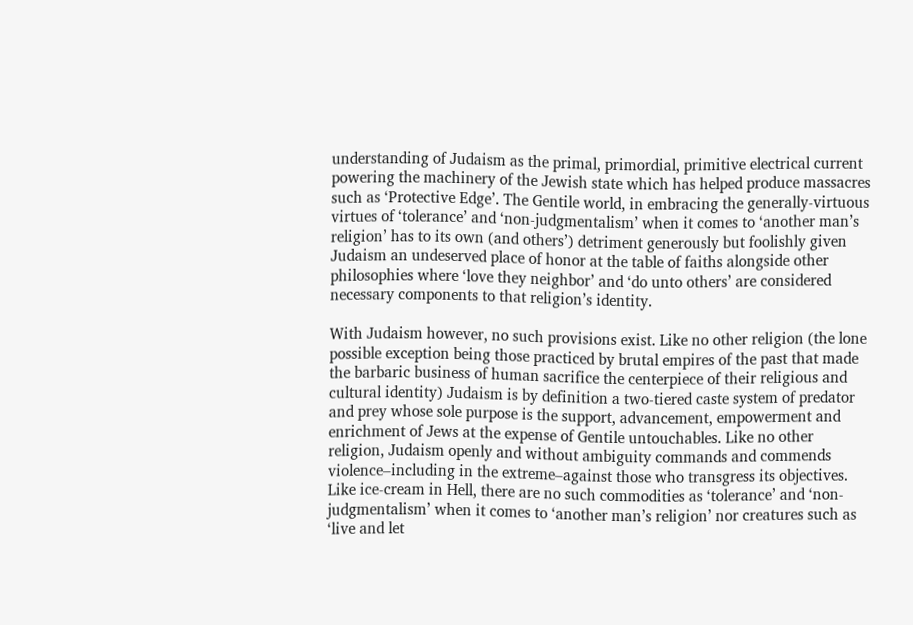understanding of Judaism as the primal, primordial, primitive electrical current powering the machinery of the Jewish state which has helped produce massacres such as ‘Protective Edge’. The Gentile world, in embracing the generally-virtuous virtues of ‘tolerance’ and ‘non-judgmentalism’ when it comes to ‘another man’s religion’ has to its own (and others’) detriment generously but foolishly given Judaism an undeserved place of honor at the table of faiths alongside other philosophies where ‘love they neighbor’ and ‘do unto others’ are considered necessary components to that religion’s identity.

With Judaism however, no such provisions exist. Like no other religion (the lone possible exception being those practiced by brutal empires of the past that made the barbaric business of human sacrifice the centerpiece of their religious and cultural identity) Judaism is by definition a two-tiered caste system of predator and prey whose sole purpose is the support, advancement, empowerment and enrichment of Jews at the expense of Gentile untouchables. Like no other religion, Judaism openly and without ambiguity commands and commends violence–including in the extreme–against those who transgress its objectives. Like ice-cream in Hell, there are no such commodities as ‘tolerance’ and ‘non-judgmentalism’ when it comes to ‘another man’s religion’ nor creatures such as ‘live and let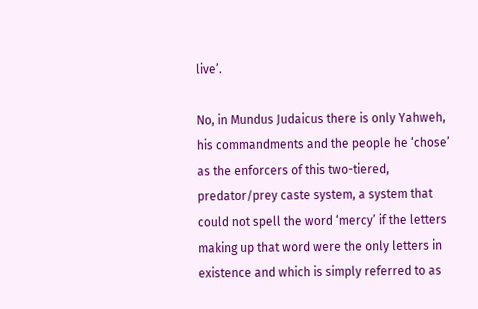live’.

No, in Mundus Judaicus there is only Yahweh, his commandments and the people he ‘chose’ as the enforcers of this two-tiered, predator/prey caste system, a system that could not spell the word ‘mercy’ if the letters making up that word were the only letters in existence and which is simply referred to as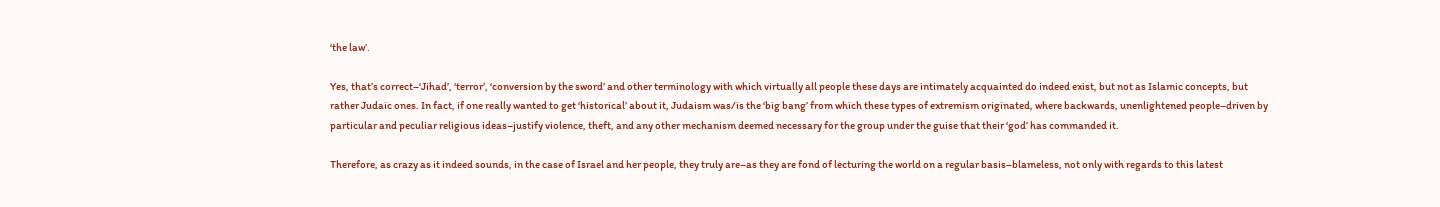‘the law’.

Yes, that’s correct–‘Jihad’, ‘terror’, ‘conversion by the sword’ and other terminology with which virtually all people these days are intimately acquainted do indeed exist, but not as Islamic concepts, but rather Judaic ones. In fact, if one really wanted to get ‘historical’ about it, Judaism was/is the ‘big bang’ from which these types of extremism originated, where backwards, unenlightened people–driven by particular and peculiar religious ideas–justify violence, theft, and any other mechanism deemed necessary for the group under the guise that their ‘god’ has commanded it.

Therefore, as crazy as it indeed sounds, in the case of Israel and her people, they truly are–as they are fond of lecturing the world on a regular basis–blameless, not only with regards to this latest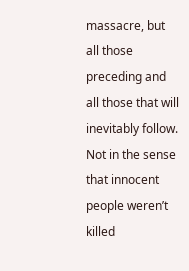massacre, but all those preceding and all those that will inevitably follow. Not in the sense that innocent people weren’t killed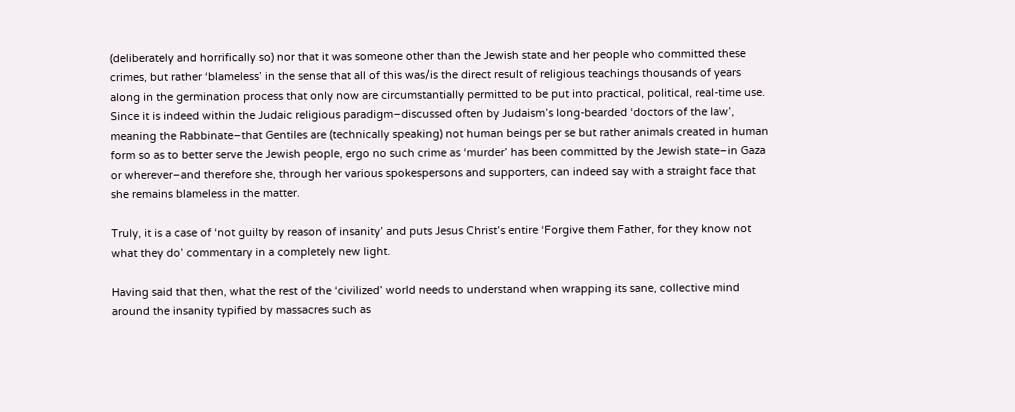(deliberately and horrifically so) nor that it was someone other than the Jewish state and her people who committed these crimes, but rather ‘blameless’ in the sense that all of this was/is the direct result of religious teachings thousands of years along in the germination process that only now are circumstantially permitted to be put into practical, political, real-time use. Since it is indeed within the Judaic religious paradigm–discussed often by Judaism’s long-bearded ‘doctors of the law’, meaning the Rabbinate–that Gentiles are (technically speaking) not human beings per se but rather animals created in human form so as to better serve the Jewish people, ergo no such crime as ‘murder’ has been committed by the Jewish state–in Gaza or wherever–and therefore she, through her various spokespersons and supporters, can indeed say with a straight face that she remains blameless in the matter.

Truly, it is a case of ‘not guilty by reason of insanity’ and puts Jesus Christ’s entire ‘Forgive them Father, for they know not what they do’ commentary in a completely new light.

Having said that then, what the rest of the ‘civilized’ world needs to understand when wrapping its sane, collective mind around the insanity typified by massacres such as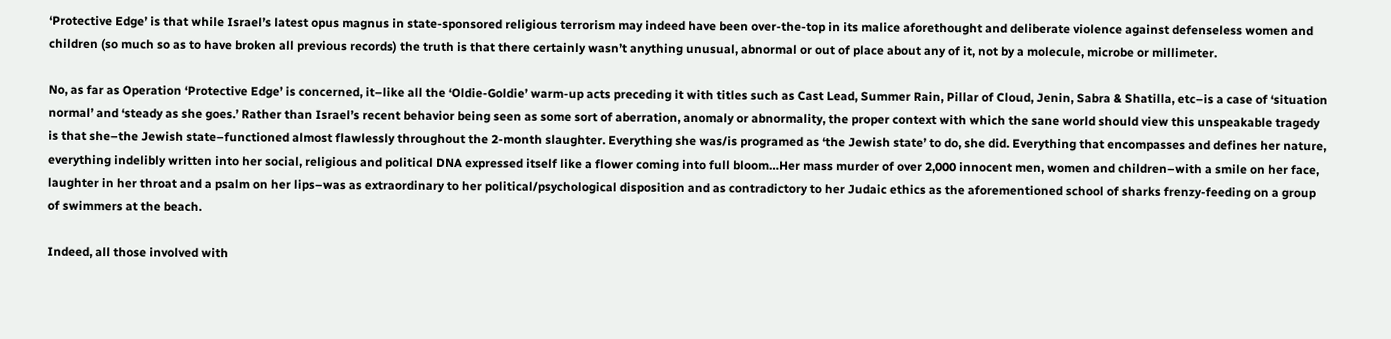‘Protective Edge’ is that while Israel’s latest opus magnus in state-sponsored religious terrorism may indeed have been over-the-top in its malice aforethought and deliberate violence against defenseless women and children (so much so as to have broken all previous records) the truth is that there certainly wasn’t anything unusual, abnormal or out of place about any of it, not by a molecule, microbe or millimeter.

No, as far as Operation ‘Protective Edge’ is concerned, it–like all the ‘Oldie-Goldie’ warm-up acts preceding it with titles such as Cast Lead, Summer Rain, Pillar of Cloud, Jenin, Sabra & Shatilla, etc–is a case of ‘situation normal’ and ‘steady as she goes.’ Rather than Israel’s recent behavior being seen as some sort of aberration, anomaly or abnormality, the proper context with which the sane world should view this unspeakable tragedy is that she–the Jewish state–functioned almost flawlessly throughout the 2-month slaughter. Everything she was/is programed as ‘the Jewish state’ to do, she did. Everything that encompasses and defines her nature, everything indelibly written into her social, religious and political DNA expressed itself like a flower coming into full bloom…Her mass murder of over 2,000 innocent men, women and children–with a smile on her face, laughter in her throat and a psalm on her lips–was as extraordinary to her political/psychological disposition and as contradictory to her Judaic ethics as the aforementioned school of sharks frenzy-feeding on a group of swimmers at the beach.

Indeed, all those involved with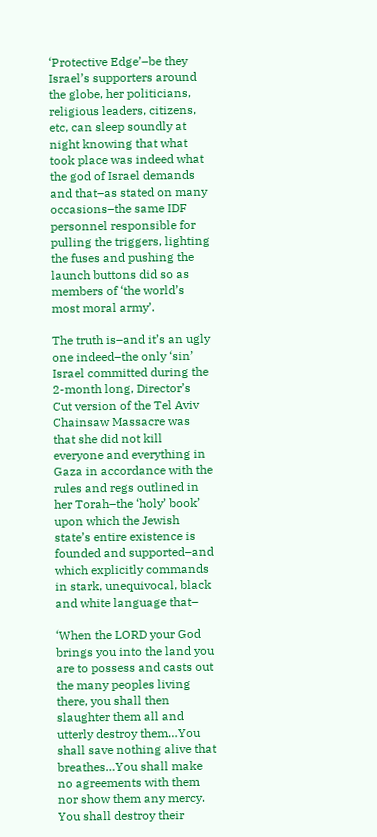‘Protective Edge’–be they Israel’s supporters around the globe, her politicians, religious leaders, citizens, etc, can sleep soundly at night knowing that what took place was indeed what the god of Israel demands and that–as stated on many occasions–the same IDF personnel responsible for pulling the triggers, lighting the fuses and pushing the launch buttons did so as members of ‘the world’s most moral army’.

The truth is–and it’s an ugly one indeed–the only ‘sin’ Israel committed during the 2-month long, Director’s Cut version of the Tel Aviv Chainsaw Massacre was that she did not kill everyone and everything in Gaza in accordance with the rules and regs outlined in her Torah–the ‘holy’ book’ upon which the Jewish state’s entire existence is founded and supported–and which explicitly commands in stark, unequivocal, black and white language that–

‘When the LORD your God brings you into the land you are to possess and casts out the many peoples living there, you shall then slaughter them all and utterly destroy them…You shall save nothing alive that breathes…You shall make no agreements with them nor show them any mercy. You shall destroy their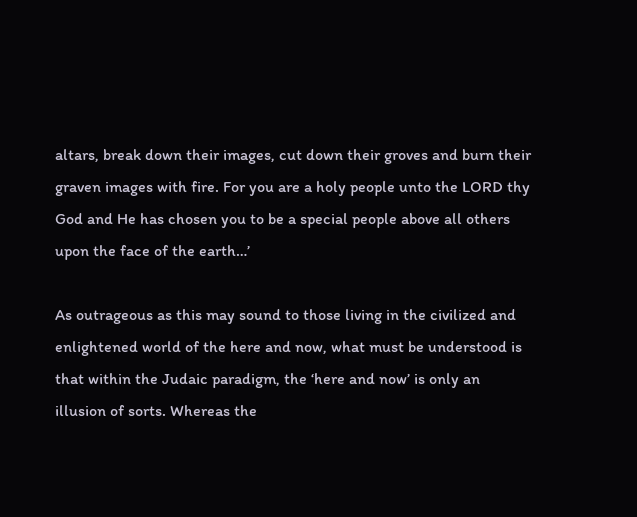altars, break down their images, cut down their groves and burn their graven images with fire. For you are a holy people unto the LORD thy God and He has chosen you to be a special people above all others upon the face of the earth…’

As outrageous as this may sound to those living in the civilized and enlightened world of the here and now, what must be understood is that within the Judaic paradigm, the ‘here and now’ is only an illusion of sorts. Whereas the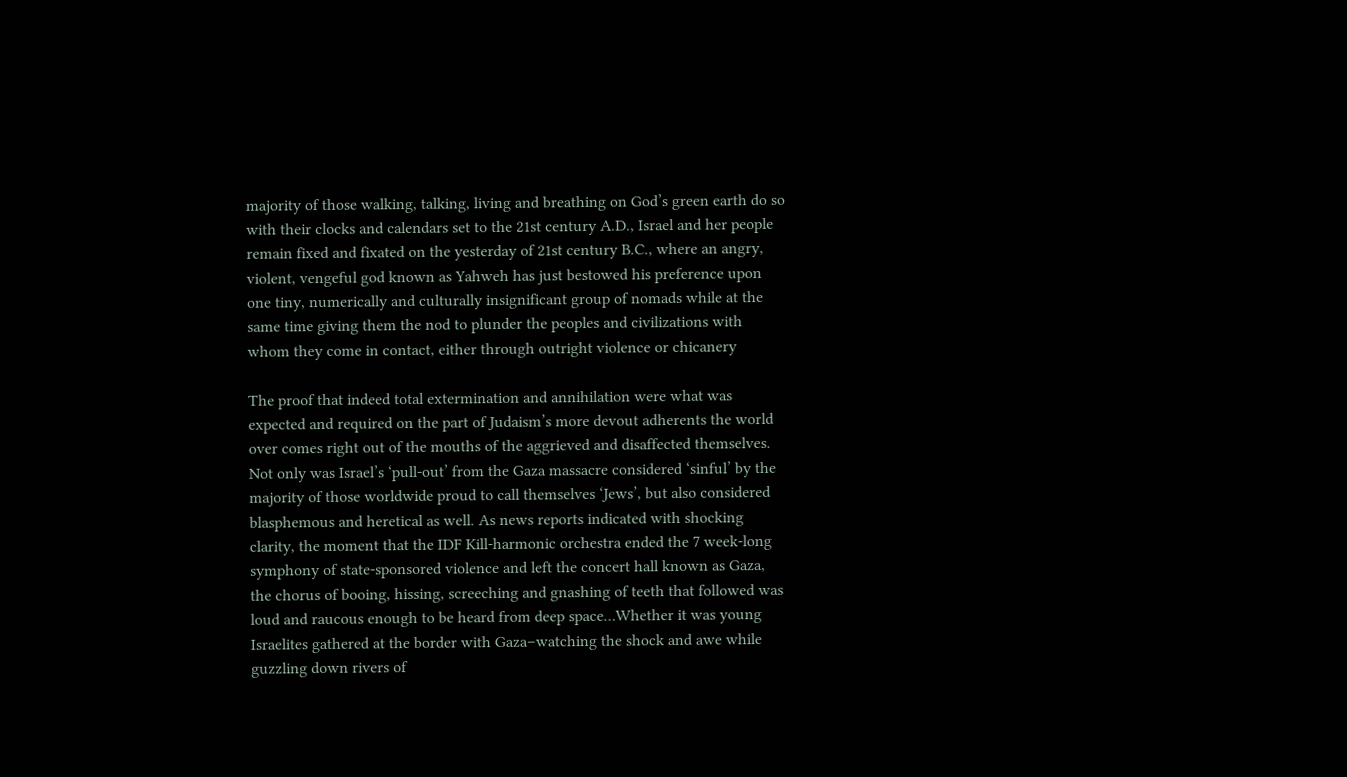majority of those walking, talking, living and breathing on God’s green earth do so with their clocks and calendars set to the 21st century A.D., Israel and her people remain fixed and fixated on the yesterday of 21st century B.C., where an angry, violent, vengeful god known as Yahweh has just bestowed his preference upon one tiny, numerically and culturally insignificant group of nomads while at the same time giving them the nod to plunder the peoples and civilizations with whom they come in contact, either through outright violence or chicanery

The proof that indeed total extermination and annihilation were what was expected and required on the part of Judaism’s more devout adherents the world over comes right out of the mouths of the aggrieved and disaffected themselves. Not only was Israel’s ‘pull-out’ from the Gaza massacre considered ‘sinful’ by the majority of those worldwide proud to call themselves ‘Jews’, but also considered blasphemous and heretical as well. As news reports indicated with shocking clarity, the moment that the IDF Kill-harmonic orchestra ended the 7 week-long symphony of state-sponsored violence and left the concert hall known as Gaza, the chorus of booing, hissing, screeching and gnashing of teeth that followed was loud and raucous enough to be heard from deep space…Whether it was young Israelites gathered at the border with Gaza–watching the shock and awe while guzzling down rivers of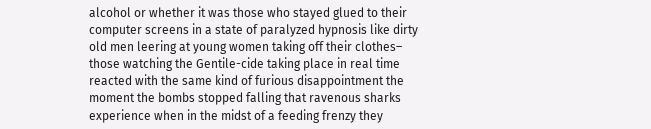alcohol or whether it was those who stayed glued to their computer screens in a state of paralyzed hypnosis like dirty old men leering at young women taking off their clothes– those watching the Gentile-cide taking place in real time reacted with the same kind of furious disappointment the moment the bombs stopped falling that ravenous sharks experience when in the midst of a feeding frenzy they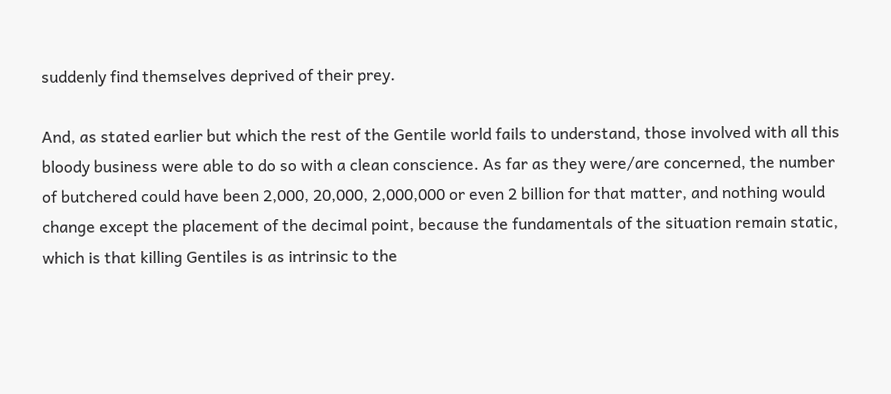suddenly find themselves deprived of their prey.

And, as stated earlier but which the rest of the Gentile world fails to understand, those involved with all this bloody business were able to do so with a clean conscience. As far as they were/are concerned, the number of butchered could have been 2,000, 20,000, 2,000,000 or even 2 billion for that matter, and nothing would change except the placement of the decimal point, because the fundamentals of the situation remain static, which is that killing Gentiles is as intrinsic to the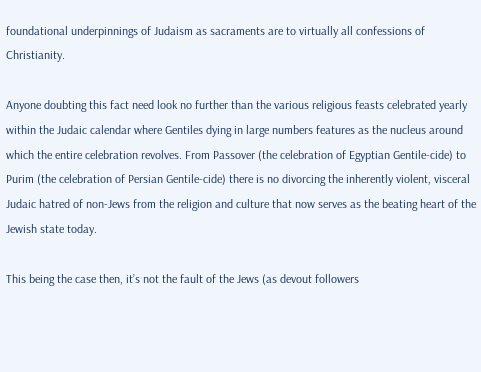foundational underpinnings of Judaism as sacraments are to virtually all confessions of Christianity.

Anyone doubting this fact need look no further than the various religious feasts celebrated yearly within the Judaic calendar where Gentiles dying in large numbers features as the nucleus around which the entire celebration revolves. From Passover (the celebration of Egyptian Gentile-cide) to Purim (the celebration of Persian Gentile-cide) there is no divorcing the inherently violent, visceral Judaic hatred of non-Jews from the religion and culture that now serves as the beating heart of the Jewish state today.

This being the case then, it’s not the fault of the Jews (as devout followers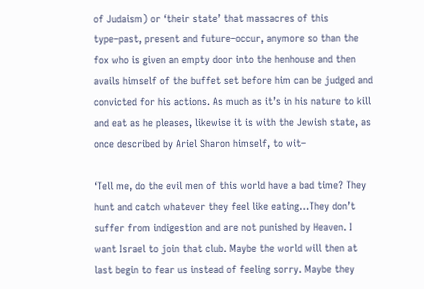of Judaism) or ‘their state’ that massacres of this type–past, present and future–occur, anymore so than the fox who is given an empty door into the henhouse and then avails himself of the buffet set before him can be judged and convicted for his actions. As much as it’s in his nature to kill and eat as he pleases, likewise it is with the Jewish state, as once described by Ariel Sharon himself, to wit–

‘Tell me, do the evil men of this world have a bad time? They hunt and catch whatever they feel like eating…They don’t suffer from indigestion and are not punished by Heaven. I want Israel to join that club. Maybe the world will then at last begin to fear us instead of feeling sorry. Maybe they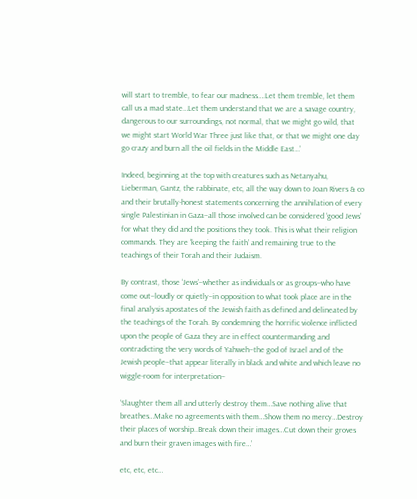will start to tremble, to fear our madness….Let them tremble, let them call us a mad state…Let them understand that we are a savage country, dangerous to our surroundings, not normal, that we might go wild, that we might start World War Three just like that, or that we might one day go crazy and burn all the oil fields in the Middle East…’

Indeed, beginning at the top with creatures such as Netanyahu, Lieberman, Gantz, the rabbinate, etc, all the way down to Joan Rivers & co and their brutally-honest statements concerning the annihilation of every single Palestinian in Gaza–all those involved can be considered ‘good Jews’ for what they did and the positions they took. This is what their religion commands. They are ‘keeping the faith’ and remaining true to the teachings of their Torah and their Judaism.

By contrast, those ‘Jews’–whether as individuals or as groups–who have come out–loudly or quietly–in opposition to what took place are in the final analysis apostates of the Jewish faith as defined and delineated by the teachings of the Torah. By condemning the horrific violence inflicted upon the people of Gaza they are in effect countermanding and contradicting the very words of Yahweh–the god of Israel and of the Jewish people–that appear literally in black and white and which leave no wiggle-room for interpretation–

‘Slaughter them all and utterly destroy them…Save nothing alive that breathes…Make no agreements with them…Show them no mercy…Destroy their places of worship..Break down their images…Cut down their groves and burn their graven images with fire…’

etc, etc, etc…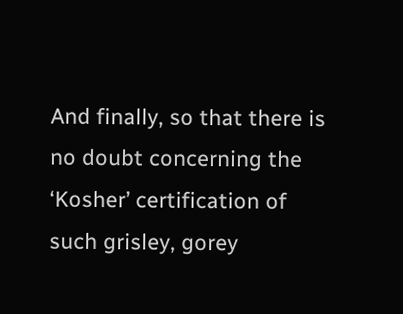And finally, so that there is no doubt concerning the ‘Kosher’ certification of such grisley, gorey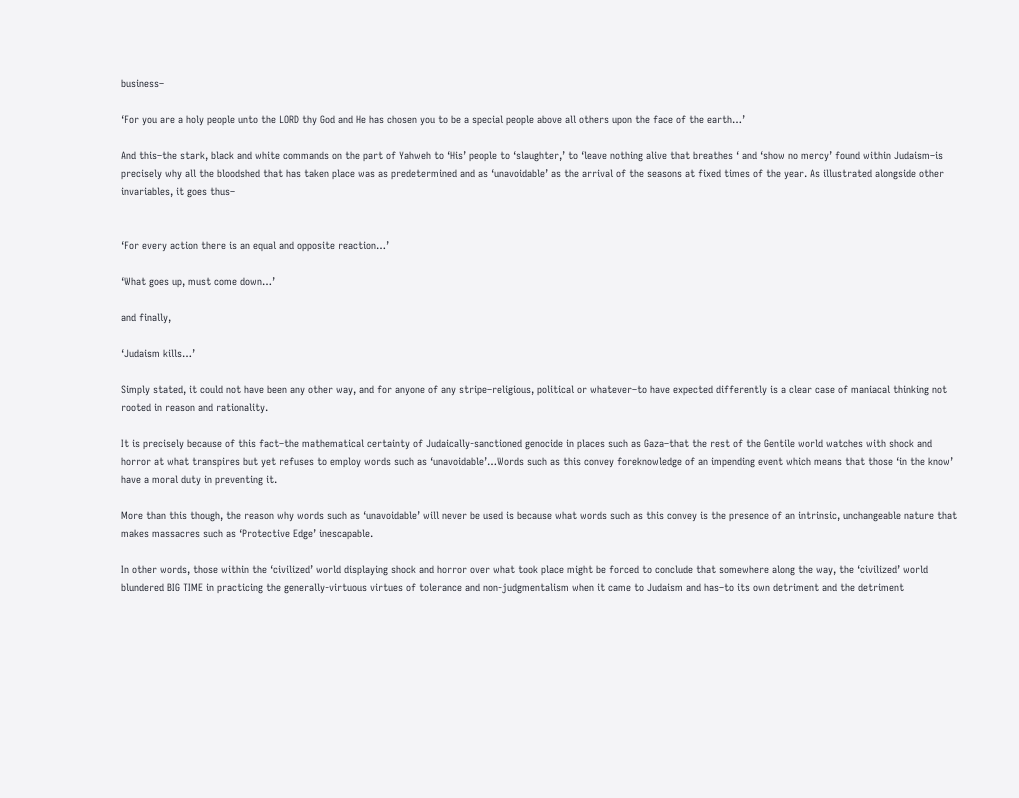business–

‘For you are a holy people unto the LORD thy God and He has chosen you to be a special people above all others upon the face of the earth…’

And this–the stark, black and white commands on the part of Yahweh to ‘His’ people to ‘slaughter,’ to ‘leave nothing alive that breathes ‘ and ‘show no mercy’ found within Judaism–is precisely why all the bloodshed that has taken place was as predetermined and as ‘unavoidable’ as the arrival of the seasons at fixed times of the year. As illustrated alongside other invariables, it goes thus–


‘For every action there is an equal and opposite reaction…’

‘What goes up, must come down…’

and finally,

‘Judaism kills…’

Simply stated, it could not have been any other way, and for anyone of any stripe–religious, political or whatever–to have expected differently is a clear case of maniacal thinking not rooted in reason and rationality.

It is precisely because of this fact–the mathematical certainty of Judaically-sanctioned genocide in places such as Gaza–that the rest of the Gentile world watches with shock and horror at what transpires but yet refuses to employ words such as ‘unavoidable’…Words such as this convey foreknowledge of an impending event which means that those ‘in the know’ have a moral duty in preventing it.

More than this though, the reason why words such as ‘unavoidable’ will never be used is because what words such as this convey is the presence of an intrinsic, unchangeable nature that makes massacres such as ‘Protective Edge’ inescapable.

In other words, those within the ‘civilized’ world displaying shock and horror over what took place might be forced to conclude that somewhere along the way, the ‘civilized’ world blundered BIG TIME in practicing the generally-virtuous virtues of tolerance and non-judgmentalism when it came to Judaism and has–to its own detriment and the detriment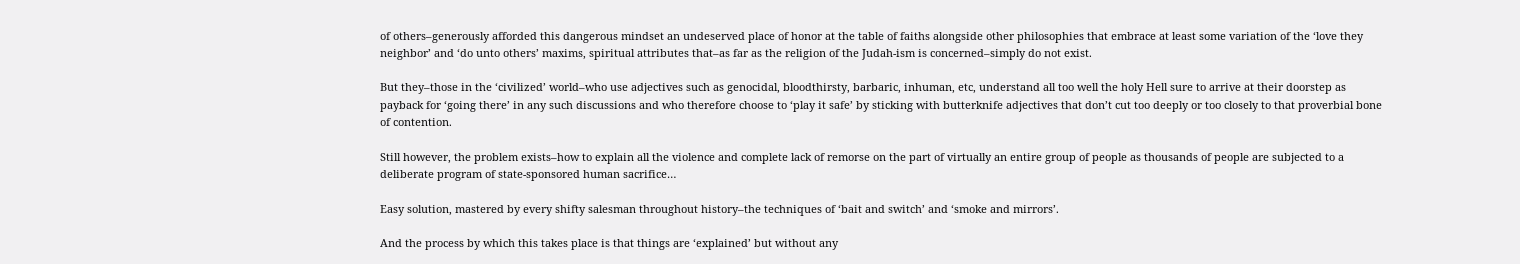of others–generously afforded this dangerous mindset an undeserved place of honor at the table of faiths alongside other philosophies that embrace at least some variation of the ‘love they neighbor’ and ‘do unto others’ maxims, spiritual attributes that–as far as the religion of the Judah-ism is concerned–simply do not exist.

But they–those in the ‘civilized’ world–who use adjectives such as genocidal, bloodthirsty, barbaric, inhuman, etc, understand all too well the holy Hell sure to arrive at their doorstep as payback for ‘going there’ in any such discussions and who therefore choose to ‘play it safe’ by sticking with butterknife adjectives that don’t cut too deeply or too closely to that proverbial bone of contention.

Still however, the problem exists–how to explain all the violence and complete lack of remorse on the part of virtually an entire group of people as thousands of people are subjected to a deliberate program of state-sponsored human sacrifice…

Easy solution, mastered by every shifty salesman throughout history–the techniques of ‘bait and switch’ and ‘smoke and mirrors’.

And the process by which this takes place is that things are ‘explained’ but without any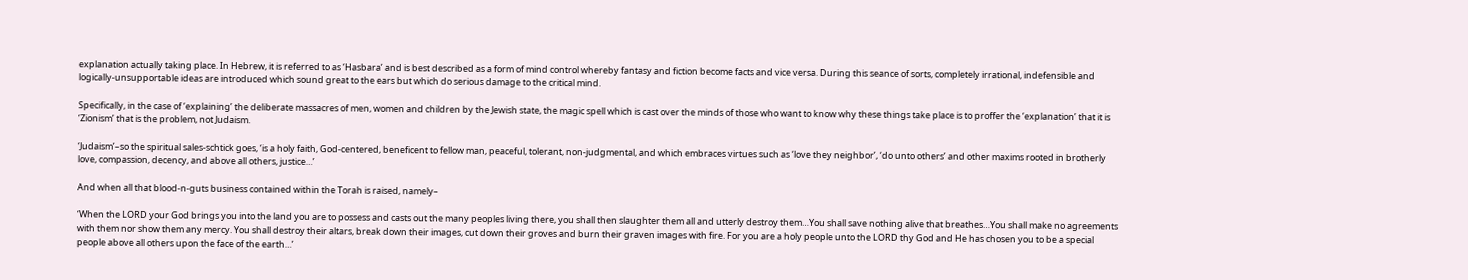explanation actually taking place. In Hebrew, it is referred to as ‘Hasbara’ and is best described as a form of mind control whereby fantasy and fiction become facts and vice versa. During this seance of sorts, completely irrational, indefensible and logically-unsupportable ideas are introduced which sound great to the ears but which do serious damage to the critical mind.

Specifically, in the case of ‘explaining’ the deliberate massacres of men, women and children by the Jewish state, the magic spell which is cast over the minds of those who want to know why these things take place is to proffer the ‘explanation’ that it is ‘Zionism’ that is the problem, not Judaism.

‘Judaism’–so the spiritual sales-schtick goes, ‘is a holy faith, God-centered, beneficent to fellow man, peaceful, tolerant, non-judgmental, and which embraces virtues such as ‘love they neighbor’, ‘do unto others’ and other maxims rooted in brotherly love, compassion, decency, and above all others, justice…’

And when all that blood-n-guts business contained within the Torah is raised, namely–

‘When the LORD your God brings you into the land you are to possess and casts out the many peoples living there, you shall then slaughter them all and utterly destroy them…You shall save nothing alive that breathes…You shall make no agreements with them nor show them any mercy. You shall destroy their altars, break down their images, cut down their groves and burn their graven images with fire. For you are a holy people unto the LORD thy God and He has chosen you to be a special people above all others upon the face of the earth…’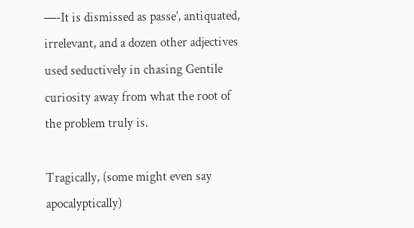—-It is dismissed as passe’, antiquated, irrelevant, and a dozen other adjectives used seductively in chasing Gentile curiosity away from what the root of the problem truly is.

Tragically, (some might even say apocalyptically)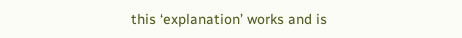this ‘explanation’ works and is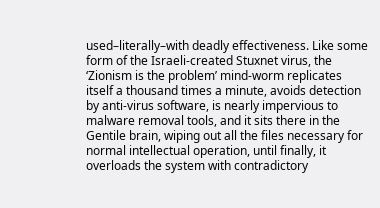used–literally–with deadly effectiveness. Like some form of the Israeli-created Stuxnet virus, the ‘Zionism is the problem’ mind-worm replicates itself a thousand times a minute, avoids detection by anti-virus software, is nearly impervious to malware removal tools, and it sits there in the Gentile brain, wiping out all the files necessary for normal intellectual operation, until finally, it overloads the system with contradictory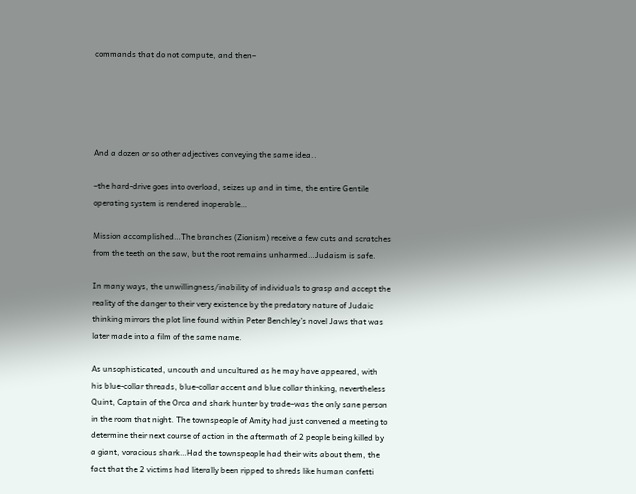commands that do not compute, and then–





And a dozen or so other adjectives conveying the same idea..

–the hard-drive goes into overload, seizes up and in time, the entire Gentile operating system is rendered inoperable…

Mission accomplished…The branches (Zionism) receive a few cuts and scratches from the teeth on the saw, but the root remains unharmed…Judaism is safe.

In many ways, the unwillingness/inability of individuals to grasp and accept the reality of the danger to their very existence by the predatory nature of Judaic thinking mirrors the plot line found within Peter Benchley’s novel Jaws that was later made into a film of the same name.

As unsophisticated, uncouth and uncultured as he may have appeared, with his blue-collar threads, blue-collar accent and blue collar thinking, nevertheless Quint, Captain of the Orca and shark hunter by trade–was the only sane person in the room that night. The townspeople of Amity had just convened a meeting to determine their next course of action in the aftermath of 2 people being killed by a giant, voracious shark…Had the townspeople had their wits about them, the fact that the 2 victims had literally been ripped to shreds like human confetti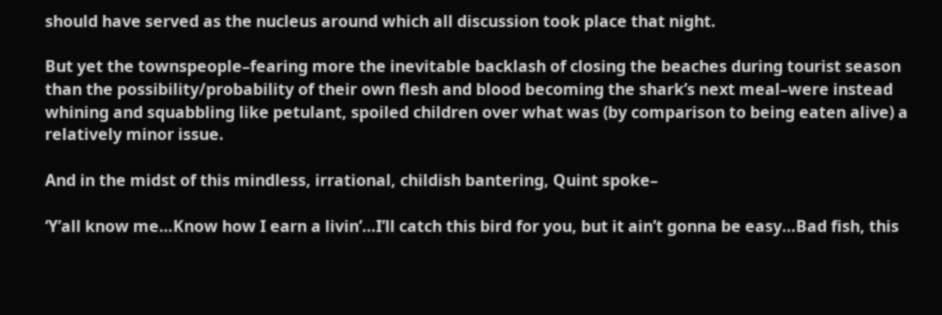should have served as the nucleus around which all discussion took place that night.

But yet the townspeople–fearing more the inevitable backlash of closing the beaches during tourist season than the possibility/probability of their own flesh and blood becoming the shark’s next meal–were instead whining and squabbling like petulant, spoiled children over what was (by comparison to being eaten alive) a relatively minor issue.

And in the midst of this mindless, irrational, childish bantering, Quint spoke–

‘Y’all know me…Know how I earn a livin’…I’ll catch this bird for you, but it ain’t gonna be easy…Bad fish, this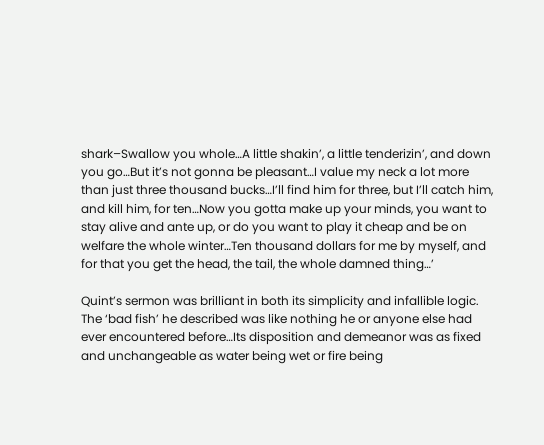shark–Swallow you whole…A little shakin’, a little tenderizin’, and down you go…But it’s not gonna be pleasant…I value my neck a lot more than just three thousand bucks…I’ll find him for three, but I’ll catch him, and kill him, for ten…Now you gotta make up your minds, you want to stay alive and ante up, or do you want to play it cheap and be on welfare the whole winter…Ten thousand dollars for me by myself, and for that you get the head, the tail, the whole damned thing…’

Quint’s sermon was brilliant in both its simplicity and infallible logic. The ‘bad fish’ he described was like nothing he or anyone else had ever encountered before…Its disposition and demeanor was as fixed and unchangeable as water being wet or fire being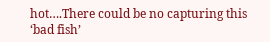hot….There could be no capturing this ‘bad fish’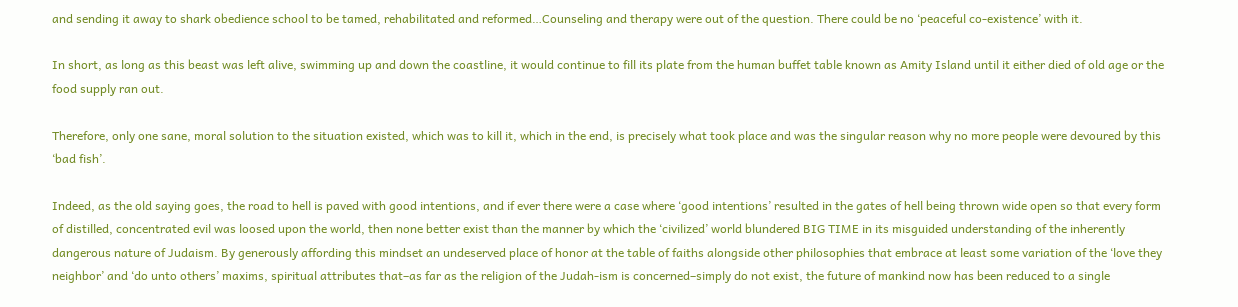and sending it away to shark obedience school to be tamed, rehabilitated and reformed…Counseling and therapy were out of the question. There could be no ‘peaceful co-existence’ with it.

In short, as long as this beast was left alive, swimming up and down the coastline, it would continue to fill its plate from the human buffet table known as Amity Island until it either died of old age or the food supply ran out.

Therefore, only one sane, moral solution to the situation existed, which was to kill it, which in the end, is precisely what took place and was the singular reason why no more people were devoured by this ‘bad fish’.

Indeed, as the old saying goes, the road to hell is paved with good intentions, and if ever there were a case where ‘good intentions’ resulted in the gates of hell being thrown wide open so that every form of distilled, concentrated evil was loosed upon the world, then none better exist than the manner by which the ‘civilized’ world blundered BIG TIME in its misguided understanding of the inherently dangerous nature of Judaism. By generously affording this mindset an undeserved place of honor at the table of faiths alongside other philosophies that embrace at least some variation of the ‘love they neighbor’ and ‘do unto others’ maxims, spiritual attributes that–as far as the religion of the Judah-ism is concerned–simply do not exist, the future of mankind now has been reduced to a single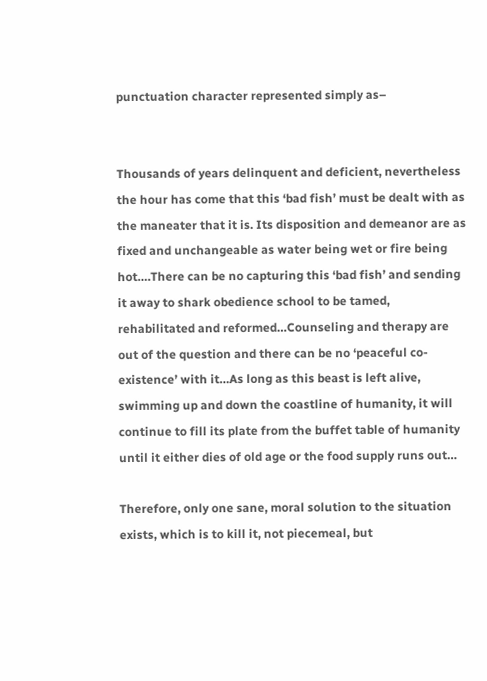punctuation character represented simply as–


Thousands of years delinquent and deficient, nevertheless the hour has come that this ‘bad fish’ must be dealt with as the maneater that it is. Its disposition and demeanor are as fixed and unchangeable as water being wet or fire being hot….There can be no capturing this ‘bad fish’ and sending it away to shark obedience school to be tamed, rehabilitated and reformed…Counseling and therapy are out of the question and there can be no ‘peaceful co-existence’ with it…As long as this beast is left alive, swimming up and down the coastline of humanity, it will continue to fill its plate from the buffet table of humanity until it either dies of old age or the food supply runs out…

Therefore, only one sane, moral solution to the situation exists, which is to kill it, not piecemeal, but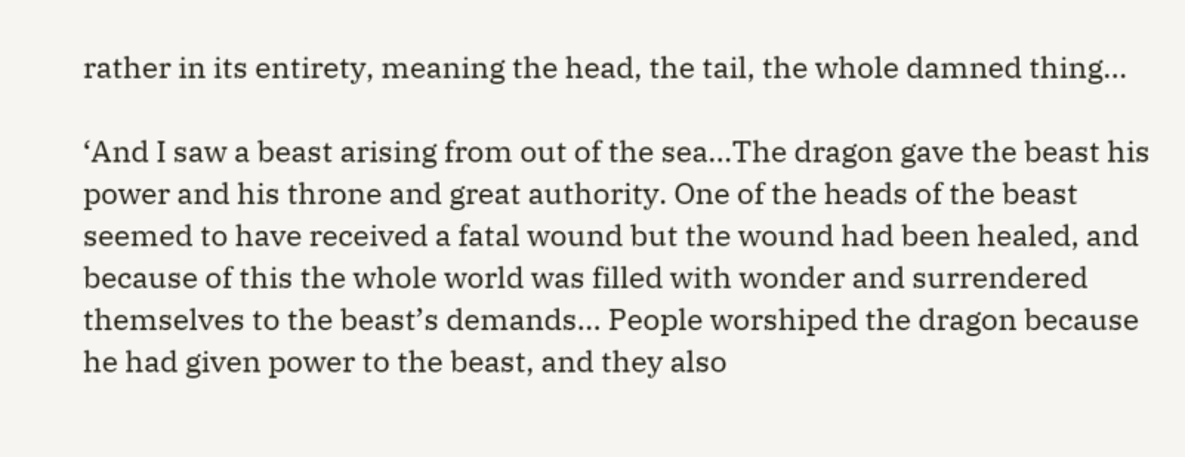rather in its entirety, meaning the head, the tail, the whole damned thing…

‘And I saw a beast arising from out of the sea…The dragon gave the beast his power and his throne and great authority. One of the heads of the beast seemed to have received a fatal wound but the wound had been healed, and because of this the whole world was filled with wonder and surrendered themselves to the beast’s demands… People worshiped the dragon because he had given power to the beast, and they also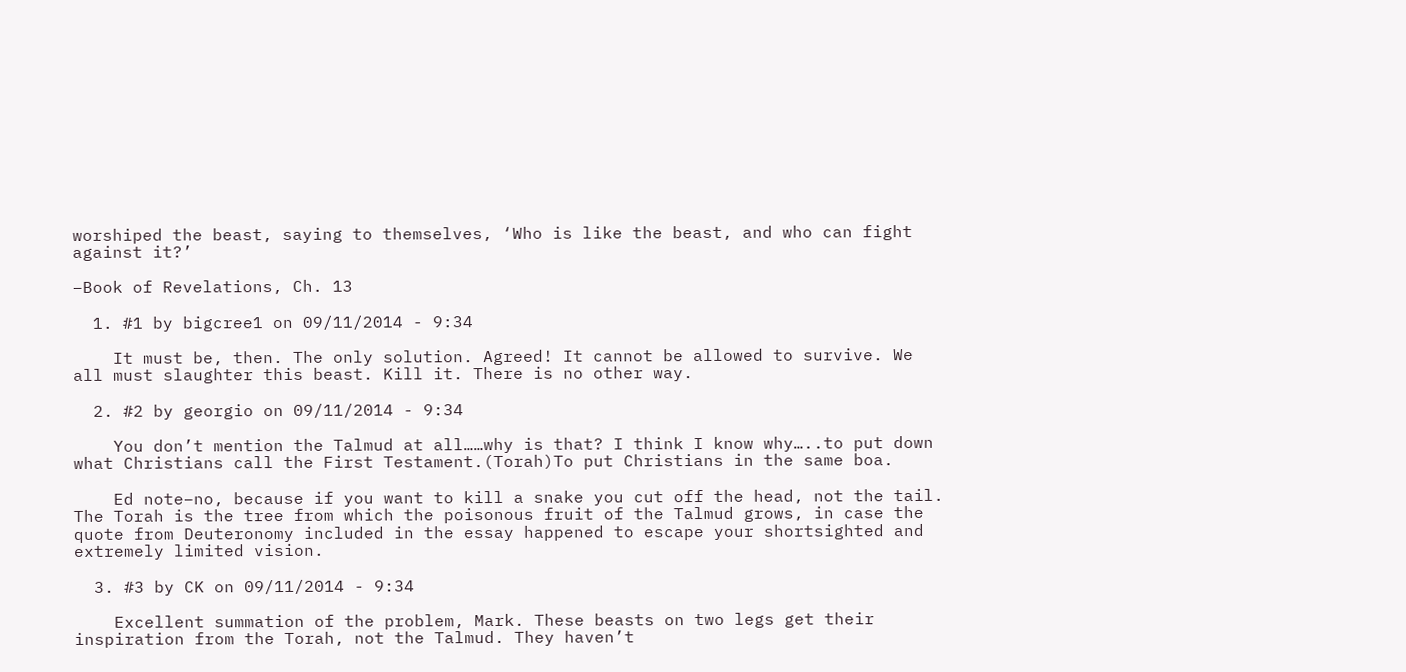worshiped the beast, saying to themselves, ‘Who is like the beast, and who can fight against it?’

–Book of Revelations, Ch. 13

  1. #1 by bigcree1 on 09/11/2014 - 9:34

    It must be, then. The only solution. Agreed! It cannot be allowed to survive. We all must slaughter this beast. Kill it. There is no other way.

  2. #2 by georgio on 09/11/2014 - 9:34

    You don’t mention the Talmud at all……why is that? I think I know why…..to put down what Christians call the First Testament.(Torah)To put Christians in the same boa.

    Ed note–no, because if you want to kill a snake you cut off the head, not the tail. The Torah is the tree from which the poisonous fruit of the Talmud grows, in case the quote from Deuteronomy included in the essay happened to escape your shortsighted and extremely limited vision.

  3. #3 by CK on 09/11/2014 - 9:34

    Excellent summation of the problem, Mark. These beasts on two legs get their inspiration from the Torah, not the Talmud. They haven’t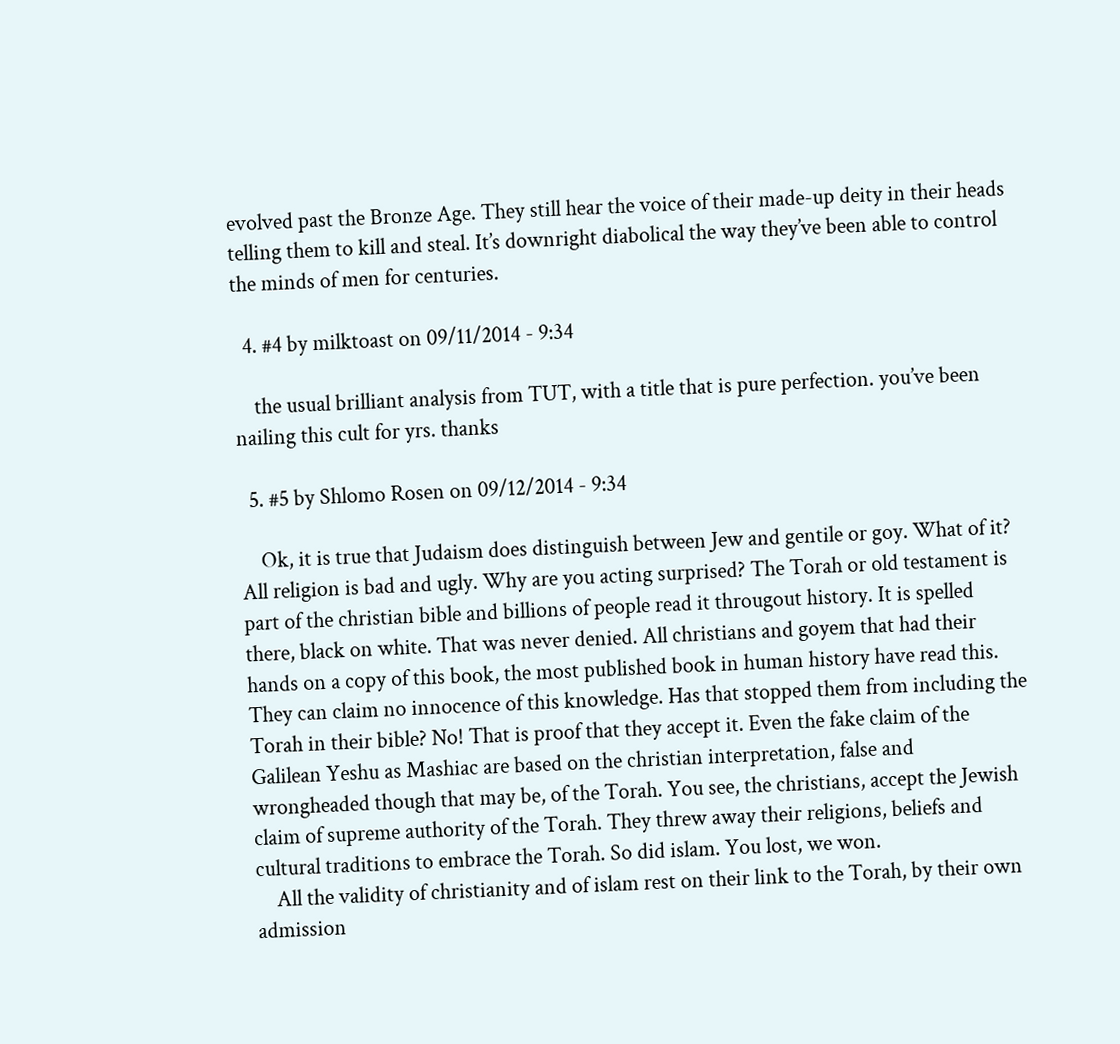evolved past the Bronze Age. They still hear the voice of their made-up deity in their heads telling them to kill and steal. It’s downright diabolical the way they’ve been able to control the minds of men for centuries.

  4. #4 by milktoast on 09/11/2014 - 9:34

    the usual brilliant analysis from TUT, with a title that is pure perfection. you’ve been nailing this cult for yrs. thanks

  5. #5 by Shlomo Rosen on 09/12/2014 - 9:34

    Ok, it is true that Judaism does distinguish between Jew and gentile or goy. What of it? All religion is bad and ugly. Why are you acting surprised? The Torah or old testament is part of the christian bible and billions of people read it througout history. It is spelled there, black on white. That was never denied. All christians and goyem that had their hands on a copy of this book, the most published book in human history have read this. They can claim no innocence of this knowledge. Has that stopped them from including the Torah in their bible? No! That is proof that they accept it. Even the fake claim of the Galilean Yeshu as Mashiac are based on the christian interpretation, false and wrongheaded though that may be, of the Torah. You see, the christians, accept the Jewish claim of supreme authority of the Torah. They threw away their religions, beliefs and cultural traditions to embrace the Torah. So did islam. You lost, we won.
    All the validity of christianity and of islam rest on their link to the Torah, by their own admission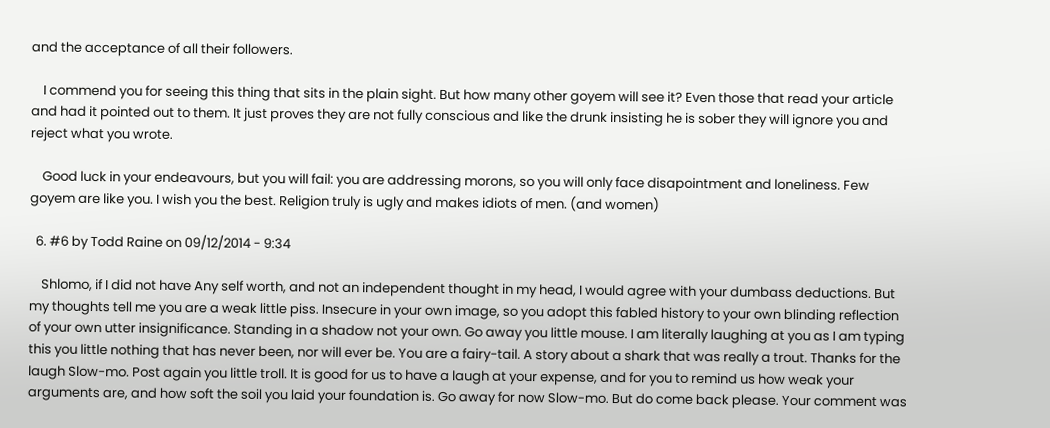and the acceptance of all their followers.

    I commend you for seeing this thing that sits in the plain sight. But how many other goyem will see it? Even those that read your article and had it pointed out to them. It just proves they are not fully conscious and like the drunk insisting he is sober they will ignore you and reject what you wrote.

    Good luck in your endeavours, but you will fail: you are addressing morons, so you will only face disapointment and loneliness. Few goyem are like you. I wish you the best. Religion truly is ugly and makes idiots of men. (and women)

  6. #6 by Todd Raine on 09/12/2014 - 9:34

    Shlomo, if I did not have Any self worth, and not an independent thought in my head, I would agree with your dumbass deductions. But my thoughts tell me you are a weak little piss. Insecure in your own image, so you adopt this fabled history to your own blinding reflection of your own utter insignificance. Standing in a shadow not your own. Go away you little mouse. I am literally laughing at you as I am typing this you little nothing that has never been, nor will ever be. You are a fairy-tail. A story about a shark that was really a trout. Thanks for the laugh Slow-mo. Post again you little troll. It is good for us to have a laugh at your expense, and for you to remind us how weak your arguments are, and how soft the soil you laid your foundation is. Go away for now Slow-mo. But do come back please. Your comment was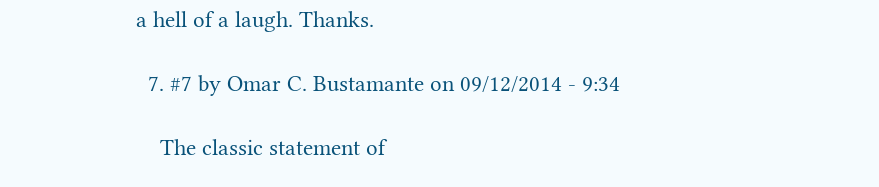a hell of a laugh. Thanks.

  7. #7 by Omar C. Bustamante on 09/12/2014 - 9:34

    The classic statement of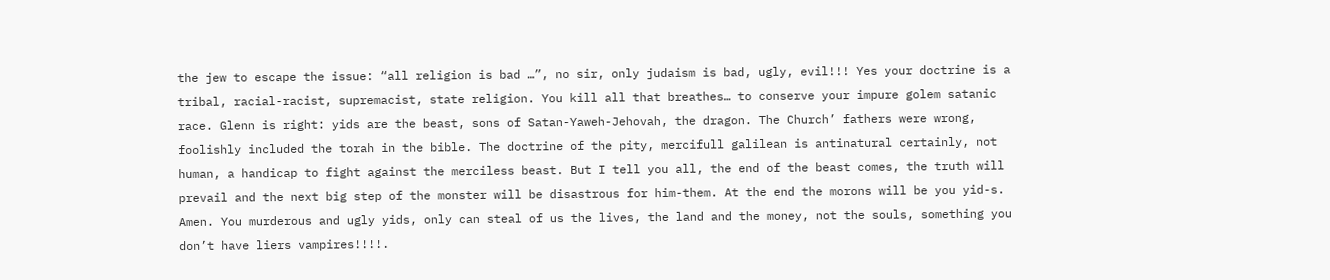the jew to escape the issue: “all religion is bad …”, no sir, only judaism is bad, ugly, evil!!! Yes your doctrine is a tribal, racial-racist, supremacist, state religion. You kill all that breathes… to conserve your impure golem satanic race. Glenn is right: yids are the beast, sons of Satan-Yaweh-Jehovah, the dragon. The Church’ fathers were wrong, foolishly included the torah in the bible. The doctrine of the pity, mercifull galilean is antinatural certainly, not human, a handicap to fight against the merciless beast. But I tell you all, the end of the beast comes, the truth will prevail and the next big step of the monster will be disastrous for him-them. At the end the morons will be you yid-s. Amen. You murderous and ugly yids, only can steal of us the lives, the land and the money, not the souls, something you don’t have liers vampires!!!!.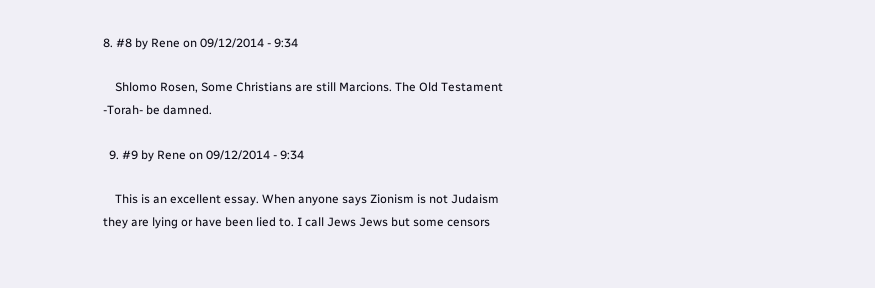8. #8 by Rene on 09/12/2014 - 9:34

    Shlomo Rosen, Some Christians are still Marcions. The Old Testament -Torah- be damned.

  9. #9 by Rene on 09/12/2014 - 9:34

    This is an excellent essay. When anyone says Zionism is not Judaism they are lying or have been lied to. I call Jews Jews but some censors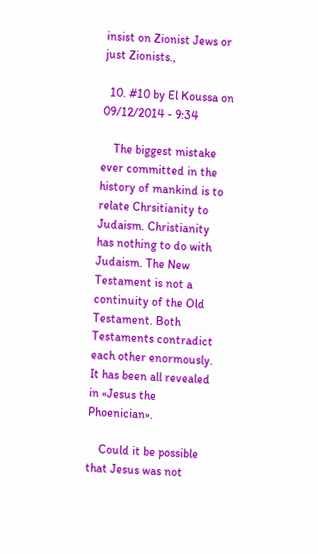insist on Zionist Jews or just Zionists.,

  10. #10 by El Koussa on 09/12/2014 - 9:34

    The biggest mistake ever committed in the history of mankind is to relate Chrsitianity to Judaism. Christianity has nothing to do with Judaism. The New Testament is not a continuity of the Old Testament. Both Testaments contradict each other enormously. It has been all revealed in «Jesus the Phoenician».

    Could it be possible that Jesus was not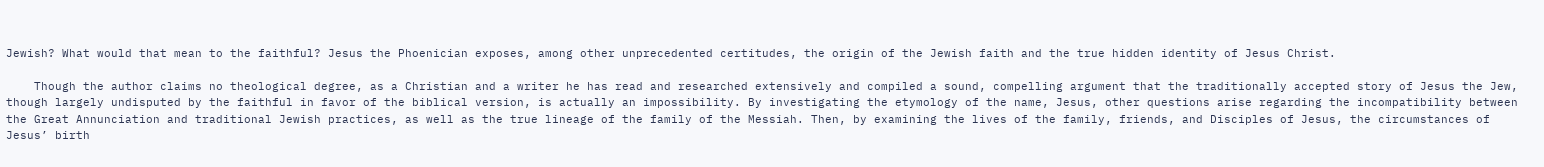Jewish? What would that mean to the faithful? Jesus the Phoenician exposes, among other unprecedented certitudes, the origin of the Jewish faith and the true hidden identity of Jesus Christ.

    Though the author claims no theological degree, as a Christian and a writer he has read and researched extensively and compiled a sound, compelling argument that the traditionally accepted story of Jesus the Jew, though largely undisputed by the faithful in favor of the biblical version, is actually an impossibility. By investigating the etymology of the name, Jesus, other questions arise regarding the incompatibility between the Great Annunciation and traditional Jewish practices, as well as the true lineage of the family of the Messiah. Then, by examining the lives of the family, friends, and Disciples of Jesus, the circumstances of Jesus’ birth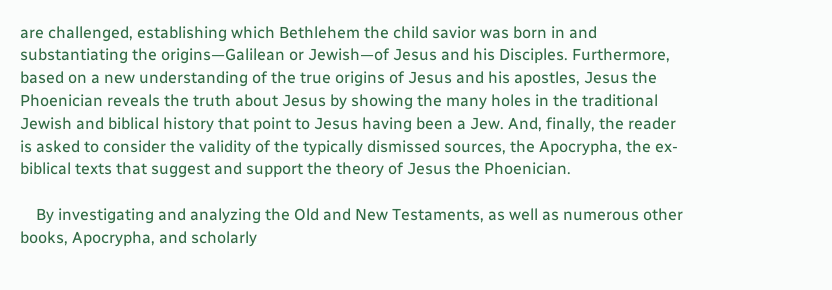are challenged, establishing which Bethlehem the child savior was born in and substantiating the origins—Galilean or Jewish—of Jesus and his Disciples. Furthermore, based on a new understanding of the true origins of Jesus and his apostles, Jesus the Phoenician reveals the truth about Jesus by showing the many holes in the traditional Jewish and biblical history that point to Jesus having been a Jew. And, finally, the reader is asked to consider the validity of the typically dismissed sources, the Apocrypha, the ex-biblical texts that suggest and support the theory of Jesus the Phoenician.

    By investigating and analyzing the Old and New Testaments, as well as numerous other books, Apocrypha, and scholarly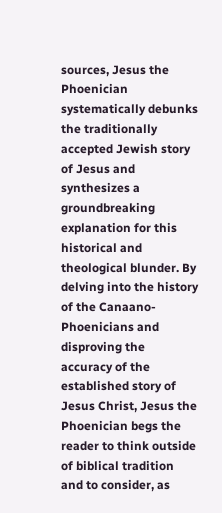sources, Jesus the Phoenician systematically debunks the traditionally accepted Jewish story of Jesus and synthesizes a groundbreaking explanation for this historical and theological blunder. By delving into the history of the Canaano-Phoenicians and disproving the accuracy of the established story of Jesus Christ, Jesus the Phoenician begs the reader to think outside of biblical tradition and to consider, as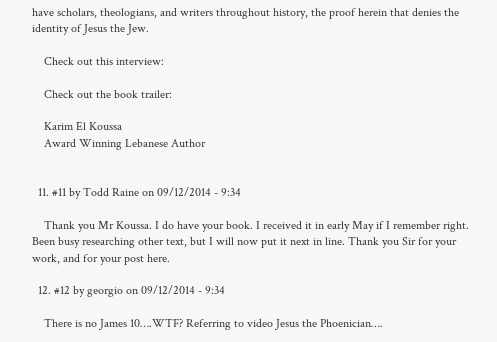have scholars, theologians, and writers throughout history, the proof herein that denies the identity of Jesus the Jew.

    Check out this interview:

    Check out the book trailer:

    Karim El Koussa
    Award Winning Lebanese Author


  11. #11 by Todd Raine on 09/12/2014 - 9:34

    Thank you Mr Koussa. I do have your book. I received it in early May if I remember right. Been busy researching other text, but I will now put it next in line. Thank you Sir for your work, and for your post here.

  12. #12 by georgio on 09/12/2014 - 9:34

    There is no James 10….WTF? Referring to video Jesus the Phoenician….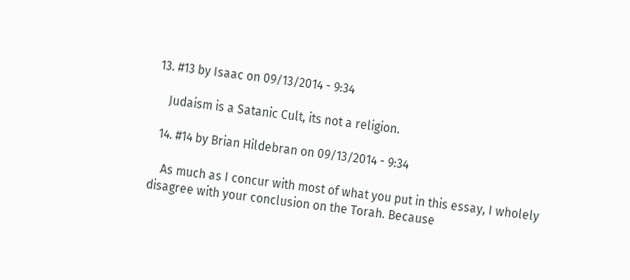13. #13 by Isaac on 09/13/2014 - 9:34

    Judaism is a Satanic Cult, its not a religion.

  14. #14 by Brian Hildebran on 09/13/2014 - 9:34

    As much as I concur with most of what you put in this essay, I wholely disagree with your conclusion on the Torah. Because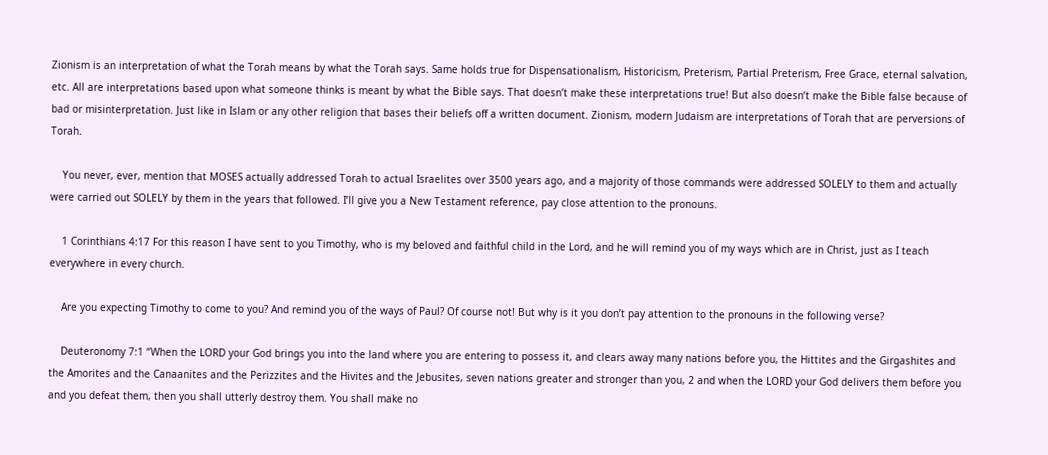Zionism is an interpretation of what the Torah means by what the Torah says. Same holds true for Dispensationalism, Historicism, Preterism, Partial Preterism, Free Grace, eternal salvation, etc. All are interpretations based upon what someone thinks is meant by what the Bible says. That doesn’t make these interpretations true! But also doesn’t make the Bible false because of bad or misinterpretation. Just like in Islam or any other religion that bases their beliefs off a written document. Zionism, modern Judaism are interpretations of Torah that are perversions of Torah.

    You never, ever, mention that MOSES actually addressed Torah to actual Israelites over 3500 years ago, and a majority of those commands were addressed SOLELY to them and actually were carried out SOLELY by them in the years that followed. I’ll give you a New Testament reference, pay close attention to the pronouns.

    1 Corinthians 4:17 For this reason I have sent to you Timothy, who is my beloved and faithful child in the Lord, and he will remind you of my ways which are in Christ, just as I teach everywhere in every church.

    Are you expecting Timothy to come to you? And remind you of the ways of Paul? Of course not! But why is it you don’t pay attention to the pronouns in the following verse?

    Deuteronomy 7:1 “When the LORD your God brings you into the land where you are entering to possess it, and clears away many nations before you, the Hittites and the Girgashites and the Amorites and the Canaanites and the Perizzites and the Hivites and the Jebusites, seven nations greater and stronger than you, 2 and when the LORD your God delivers them before you and you defeat them, then you shall utterly destroy them. You shall make no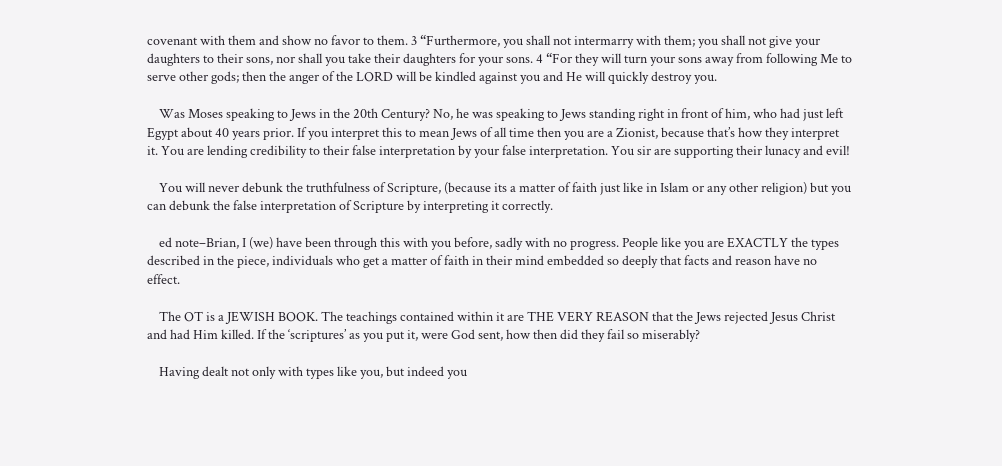covenant with them and show no favor to them. 3 “Furthermore, you shall not intermarry with them; you shall not give your daughters to their sons, nor shall you take their daughters for your sons. 4 “For they will turn your sons away from following Me to serve other gods; then the anger of the LORD will be kindled against you and He will quickly destroy you.

    Was Moses speaking to Jews in the 20th Century? No, he was speaking to Jews standing right in front of him, who had just left Egypt about 40 years prior. If you interpret this to mean Jews of all time then you are a Zionist, because that’s how they interpret it. You are lending credibility to their false interpretation by your false interpretation. You sir are supporting their lunacy and evil!

    You will never debunk the truthfulness of Scripture, (because its a matter of faith just like in Islam or any other religion) but you can debunk the false interpretation of Scripture by interpreting it correctly.

    ed note–Brian, I (we) have been through this with you before, sadly with no progress. People like you are EXACTLY the types described in the piece, individuals who get a matter of faith in their mind embedded so deeply that facts and reason have no effect.

    The OT is a JEWISH BOOK. The teachings contained within it are THE VERY REASON that the Jews rejected Jesus Christ and had Him killed. If the ‘scriptures’ as you put it, were God sent, how then did they fail so miserably?

    Having dealt not only with types like you, but indeed you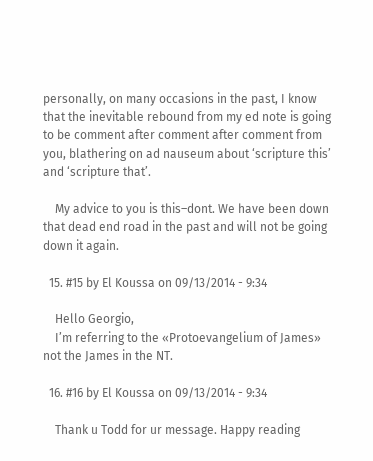personally, on many occasions in the past, I know that the inevitable rebound from my ed note is going to be comment after comment after comment from you, blathering on ad nauseum about ‘scripture this’ and ‘scripture that’.

    My advice to you is this–dont. We have been down that dead end road in the past and will not be going down it again.

  15. #15 by El Koussa on 09/13/2014 - 9:34

    Hello Georgio,
    I’m referring to the «Protoevangelium of James» not the James in the NT.

  16. #16 by El Koussa on 09/13/2014 - 9:34

    Thank u Todd for ur message. Happy reading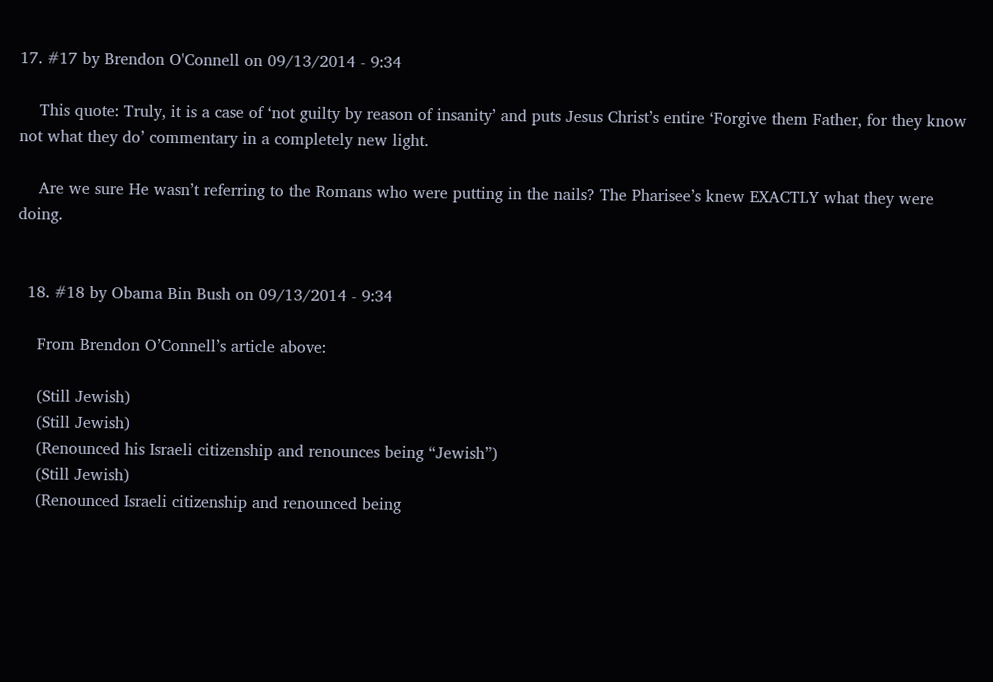17. #17 by Brendon O'Connell on 09/13/2014 - 9:34

    This quote: Truly, it is a case of ‘not guilty by reason of insanity’ and puts Jesus Christ’s entire ‘Forgive them Father, for they know not what they do’ commentary in a completely new light.

    Are we sure He wasn’t referring to the Romans who were putting in the nails? The Pharisee’s knew EXACTLY what they were doing.


  18. #18 by Obama Bin Bush on 09/13/2014 - 9:34

    From Brendon O’Connell’s article above:

    (Still Jewish)
    (Still Jewish)
    (Renounced his Israeli citizenship and renounces being “Jewish”)
    (Still Jewish)
    (Renounced Israeli citizenship and renounced being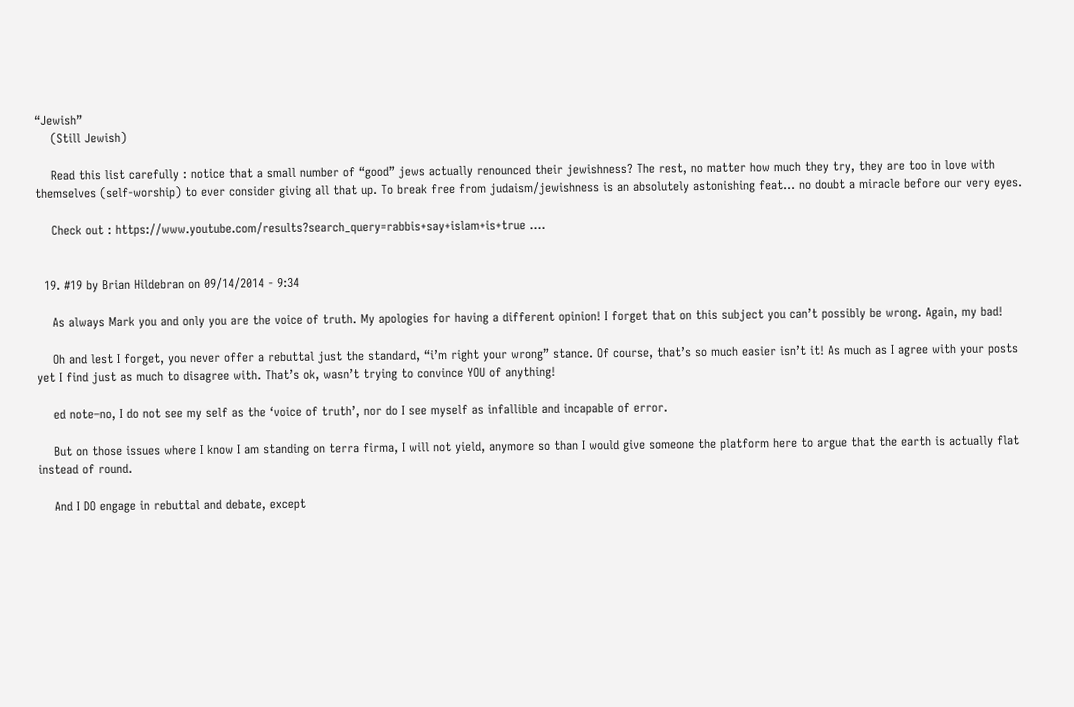“Jewish”
    (Still Jewish)

    Read this list carefully : notice that a small number of “good” jews actually renounced their jewishness? The rest, no matter how much they try, they are too in love with themselves (self-worship) to ever consider giving all that up. To break free from judaism/jewishness is an absolutely astonishing feat… no doubt a miracle before our very eyes.

    Check out : https://www.youtube.com/results?search_query=rabbis+say+islam+is+true ….


  19. #19 by Brian Hildebran on 09/14/2014 - 9:34

    As always Mark you and only you are the voice of truth. My apologies for having a different opinion! I forget that on this subject you can’t possibly be wrong. Again, my bad!

    Oh and lest I forget, you never offer a rebuttal just the standard, “i’m right your wrong” stance. Of course, that’s so much easier isn’t it! As much as I agree with your posts yet I find just as much to disagree with. That’s ok, wasn’t trying to convince YOU of anything!

    ed note–no, I do not see my self as the ‘voice of truth’, nor do I see myself as infallible and incapable of error.

    But on those issues where I know I am standing on terra firma, I will not yield, anymore so than I would give someone the platform here to argue that the earth is actually flat instead of round.

    And I DO engage in rebuttal and debate, except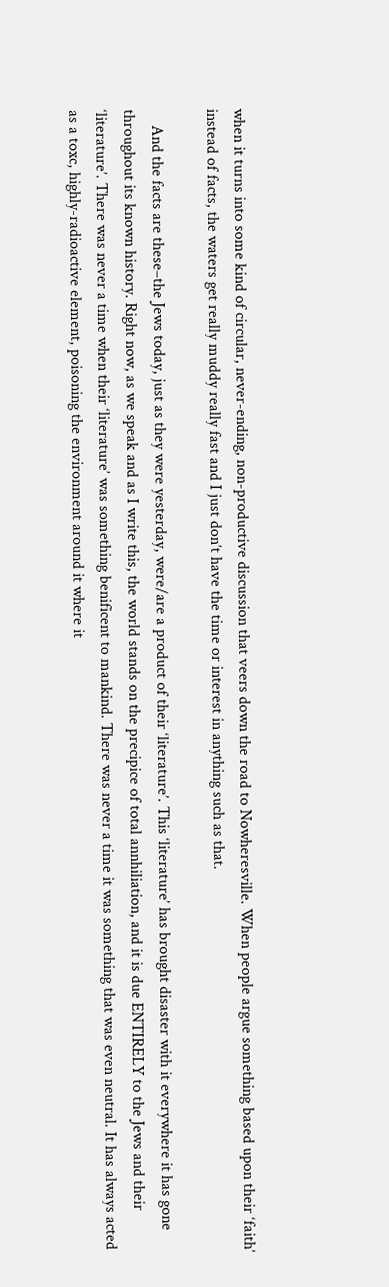when it turns into some kind of circular, never-ending, non-productive discussion that veers down the road to Nowheresville. When people argue something based upon their ‘faith’ instead of facts, the waters get really muddy really fast and I just don’t have the time or interest in anything such as that.

    And the facts are these–the Jews today, just as they were yesterday, were/are a product of their ‘literature’. This ‘literature’ has brought disaster with it everywhere it has gone throughout its known history. Right now, as we speak and as I write this, the world stands on the precipice of total annhiliation, and it is due ENTIRELY to the Jews and their ‘literature’. There was never a time when their ‘literature’ was something benificent to mankind. There was never a time it was something that was even neutral. It has always acted as a toxc, highly-radioactive element, poisoning the environment around it where it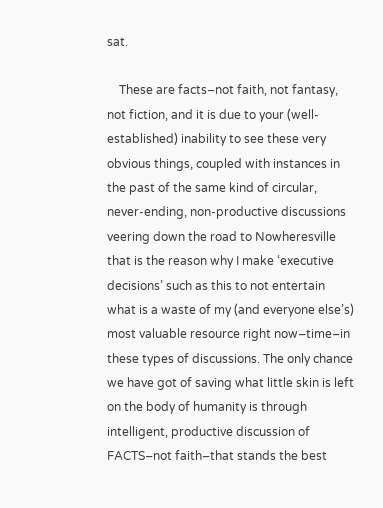sat.

    These are facts–not faith, not fantasy, not fiction, and it is due to your (well-established) inability to see these very obvious things, coupled with instances in the past of the same kind of circular, never-ending, non-productive discussions veering down the road to Nowheresville that is the reason why I make ‘executive decisions’ such as this to not entertain what is a waste of my (and everyone else’s) most valuable resource right now–time–in these types of discussions. The only chance we have got of saving what little skin is left on the body of humanity is through intelligent, productive discussion of FACTS–not faith–that stands the best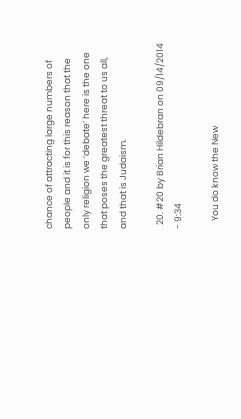chance of attracting large numbers of people and it is for this reason that the only religion we ‘debate’ here is the one that poses the greatest threat to us all, and that is Judaism.

  20. #20 by Brian Hildebran on 09/14/2014 - 9:34

    You do know the New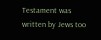Testament was written by Jews too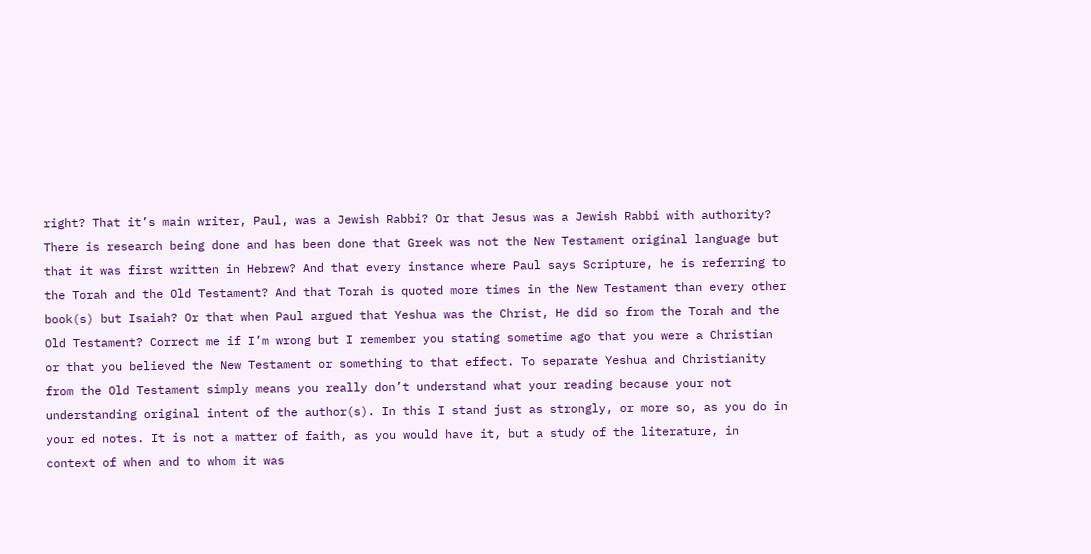right? That it’s main writer, Paul, was a Jewish Rabbi? Or that Jesus was a Jewish Rabbi with authority? There is research being done and has been done that Greek was not the New Testament original language but that it was first written in Hebrew? And that every instance where Paul says Scripture, he is referring to the Torah and the Old Testament? And that Torah is quoted more times in the New Testament than every other book(s) but Isaiah? Or that when Paul argued that Yeshua was the Christ, He did so from the Torah and the Old Testament? Correct me if I’m wrong but I remember you stating sometime ago that you were a Christian or that you believed the New Testament or something to that effect. To separate Yeshua and Christianity from the Old Testament simply means you really don’t understand what your reading because your not understanding original intent of the author(s). In this I stand just as strongly, or more so, as you do in your ed notes. It is not a matter of faith, as you would have it, but a study of the literature, in context of when and to whom it was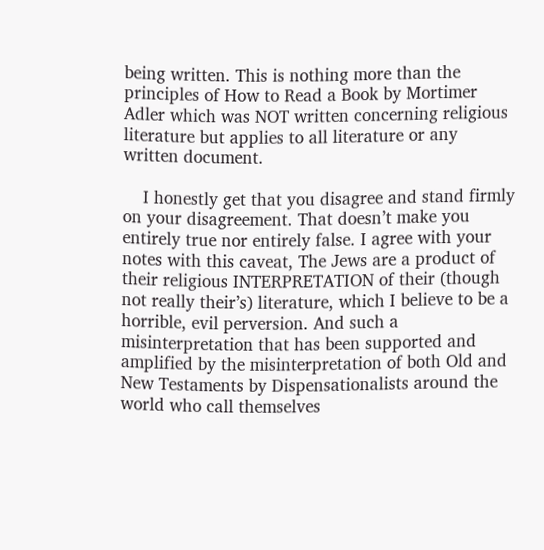being written. This is nothing more than the principles of How to Read a Book by Mortimer Adler which was NOT written concerning religious literature but applies to all literature or any written document.

    I honestly get that you disagree and stand firmly on your disagreement. That doesn’t make you entirely true nor entirely false. I agree with your notes with this caveat, The Jews are a product of their religious INTERPRETATION of their (though not really their’s) literature, which I believe to be a horrible, evil perversion. And such a misinterpretation that has been supported and amplified by the misinterpretation of both Old and New Testaments by Dispensationalists around the world who call themselves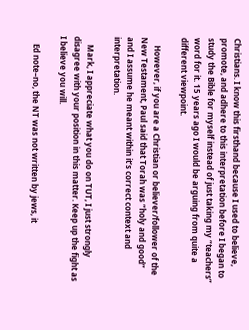Christians. I know this firsthand because I used to believe, promote, and adhere to this interpretation before I began to study the Bible for myself instead of just taking my “teachers” word for it. 15 years ago I would be arguing from quite a different viewpoint.

    However, if you are a Christian or believer/follower of the New Testament, Paul said that Torah was “holy and good” and I assume he meant within it’s correct context and interpretation.

    Mark, I appreciate what you do on TUT, I just strongly disagree with your position in this matter. Keep up the fight as I believe you will.

    Ed note–no, the NT was not written by jews, it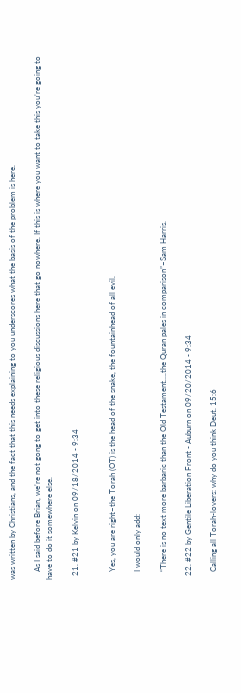was written by Christians, and the fact that this needs explaining to you underscores what the basis of the problem is here.

    As I said before Brian, we’re not gong to get into these religious discussions here that go nowhere. If this is where you want to take this you’re going to have to do it somewhere else.

  21. #21 by Kelvin on 09/18/2014 - 9:34


    Yes, you are right–the Torah (OT) is the head of the snake, the fountainhead of all evil.

    I would only add:

    “There is no text more barbaric than the Old Testament….the Quran pales in comparison”–Sam Harris.

  22. #22 by Gentile Liberation Front - Auburn on 09/20/2014 - 9:34

    Calling all Torah-lovers: why do you think Deut. 15:6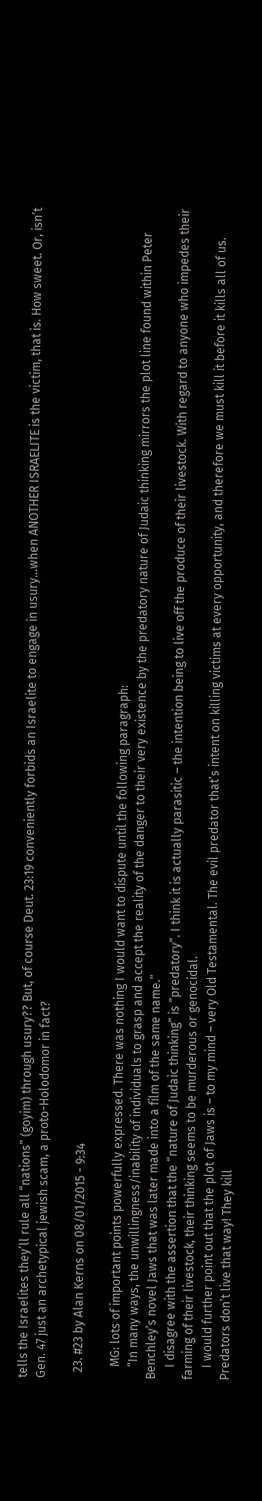tells the Israelites they’ll rule all “nations” (goyim) through usury?? But, of course Deut. 23:19 conveniently forbids an Israelite to engage in usury…when ANOTHER ISRAELITE is the victim, that is. How sweet. Or, isn’t Gen. 47 just an archetypical jewish scam, a proto-Holodomor in fact?

  23. #23 by Alan Kerns on 08/01/2015 - 9:34

    MG: lots of important points powerfully expressed. There was nothing I would want to dispute until the following paragraph:
    “In many ways, the unwillingness/inability of individuals to grasp and accept the reality of the danger to their very existence by the predatory nature of Judaic thinking mirrors the plot line found within Peter Benchley’s novel Jaws that was later made into a film of the same name.”
    I disagree with the assertion that the “nature of Judaic thinking” is “predatory”. I think it is actually parasitic – the intention being to live off the produce of their livestock. With regard to anyone who impedes their farming of their livestock, their thinking seems to be murderous or genocidal.
    I would further point out that the plot of Jaws is – to my mind – very Old Testamental. The evil predator that’s intent on killing victims at every opportunity, and therefore we must kill it before it kills all of us. Predators don’t live that way! They kill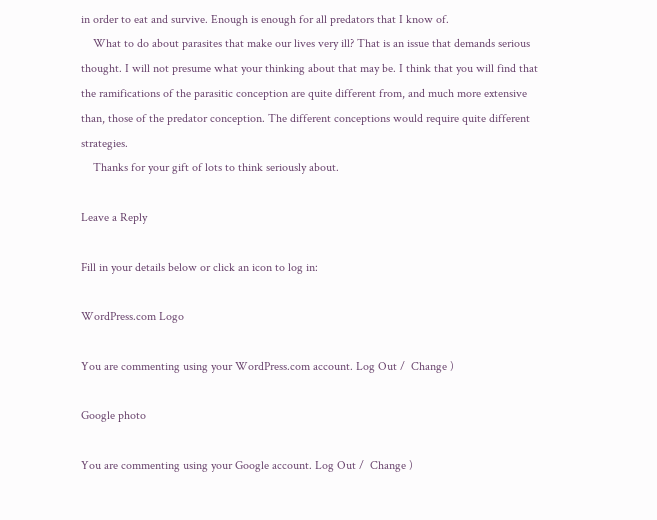in order to eat and survive. Enough is enough for all predators that I know of.
    What to do about parasites that make our lives very ill? That is an issue that demands serious thought. I will not presume what your thinking about that may be. I think that you will find that the ramifications of the parasitic conception are quite different from, and much more extensive than, those of the predator conception. The different conceptions would require quite different strategies.
    Thanks for your gift of lots to think seriously about.

Leave a Reply

Fill in your details below or click an icon to log in:

WordPress.com Logo

You are commenting using your WordPress.com account. Log Out /  Change )

Google photo

You are commenting using your Google account. Log Out /  Change )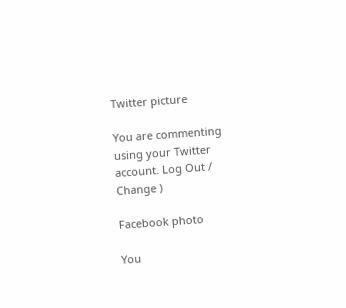Twitter picture

You are commenting using your Twitter account. Log Out /  Change )

Facebook photo

You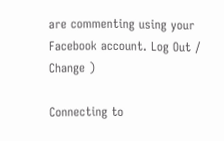are commenting using your Facebook account. Log Out /  Change )

Connecting to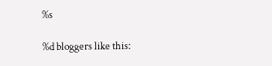%s

%d bloggers like this: